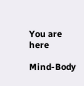You are here

Mind-Body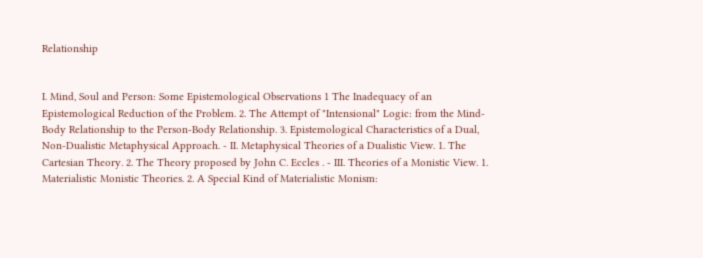Relationship


I. Mind, Soul and Person: Some Epistemological Observations 1 The Inadequacy of an Epistemological Reduction of the Problem. 2. The Attempt of "Intensional" Logic: from the Mind-Body Relationship to the Person-Body Relationship. 3. Epistemological Characteristics of a Dual, Non-Dualistic Metaphysical Approach. - II. Metaphysical Theories of a Dualistic View. 1. The Cartesian Theory. 2. The Theory proposed by John C. Eccles . - III. Theories of a Monistic View. 1. Materialistic Monistic Theories. 2. A Special Kind of Materialistic Monism: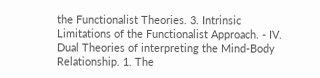the Functionalist Theories. 3. Intrinsic Limitations of the Functionalist Approach. - IV. Dual Theories of interpreting the Mind-Body Relationship. 1. The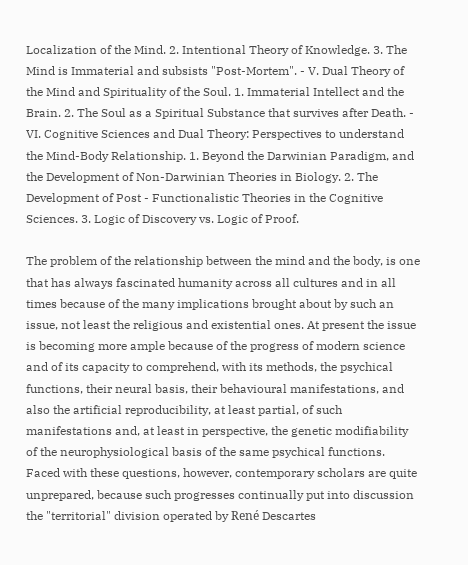Localization of the Mind. 2. Intentional Theory of Knowledge. 3. The Mind is Immaterial and subsists "Post-Mortem". - V. Dual Theory of the Mind and Spirituality of the Soul. 1. Immaterial Intellect and the Brain. 2. The Soul as a Spiritual Substance that survives after Death. - VI. Cognitive Sciences and Dual Theory: Perspectives to understand the Mind-Body Relationship. 1. Beyond the Darwinian Paradigm, and the Development of Non-Darwinian Theories in Biology. 2. The Development of Post - Functionalistic Theories in the Cognitive Sciences. 3. Logic of Discovery vs. Logic of Proof.

The problem of the relationship between the mind and the body, is one that has always fascinated humanity across all cultures and in all times because of the many implications brought about by such an issue, not least the religious and existential ones. At present the issue is becoming more ample because of the progress of modern science and of its capacity to comprehend, with its methods, the psychical functions, their neural basis, their behavioural manifestations, and also the artificial reproducibility, at least partial, of such manifestations and, at least in perspective, the genetic modifiability of the neurophysiological basis of the same psychical functions. Faced with these questions, however, contemporary scholars are quite unprepared, because such progresses continually put into discussion the "territorial" division operated by René Descartes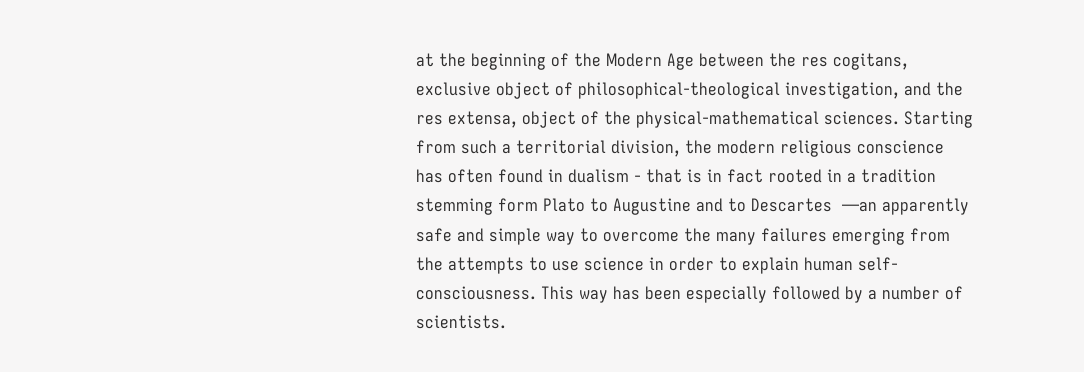at the beginning of the Modern Age between the res cogitans, exclusive object of philosophical-theological investigation, and the res extensa, object of the physical-mathematical sciences. Starting from such a territorial division, the modern religious conscience has often found in dualism - that is in fact rooted in a tradition stemming form Plato to Augustine and to Descartes  —an apparently safe and simple way to overcome the many failures emerging from the attempts to use science in order to explain human self-consciousness. This way has been especially followed by a number of scientists.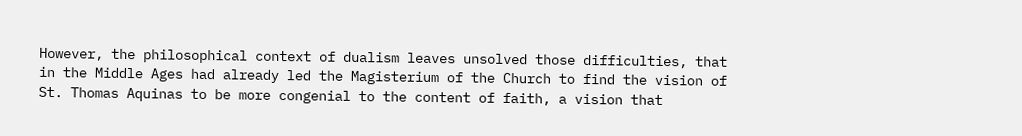However, the philosophical context of dualism leaves unsolved those difficulties, that in the Middle Ages had already led the Magisterium of the Church to find the vision of St. Thomas Aquinas to be more congenial to the content of faith, a vision that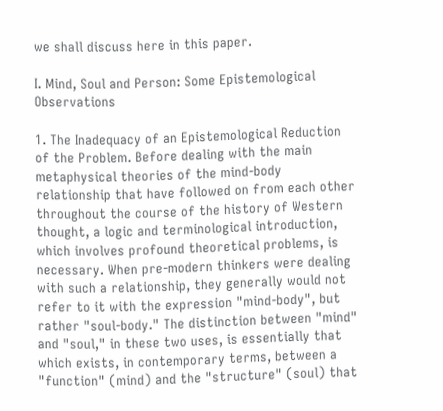we shall discuss here in this paper.

I. Mind, Soul and Person: Some Epistemological Observations

1. The Inadequacy of an Epistemological Reduction of the Problem. Before dealing with the main metaphysical theories of the mind-body relationship that have followed on from each other throughout the course of the history of Western thought, a logic and terminological introduction, which involves profound theoretical problems, is necessary. When pre-modern thinkers were dealing with such a relationship, they generally would not refer to it with the expression "mind-body", but rather "soul-body." The distinction between "mind" and "soul," in these two uses, is essentially that which exists, in contemporary terms, between a "function" (mind) and the "structure" (soul) that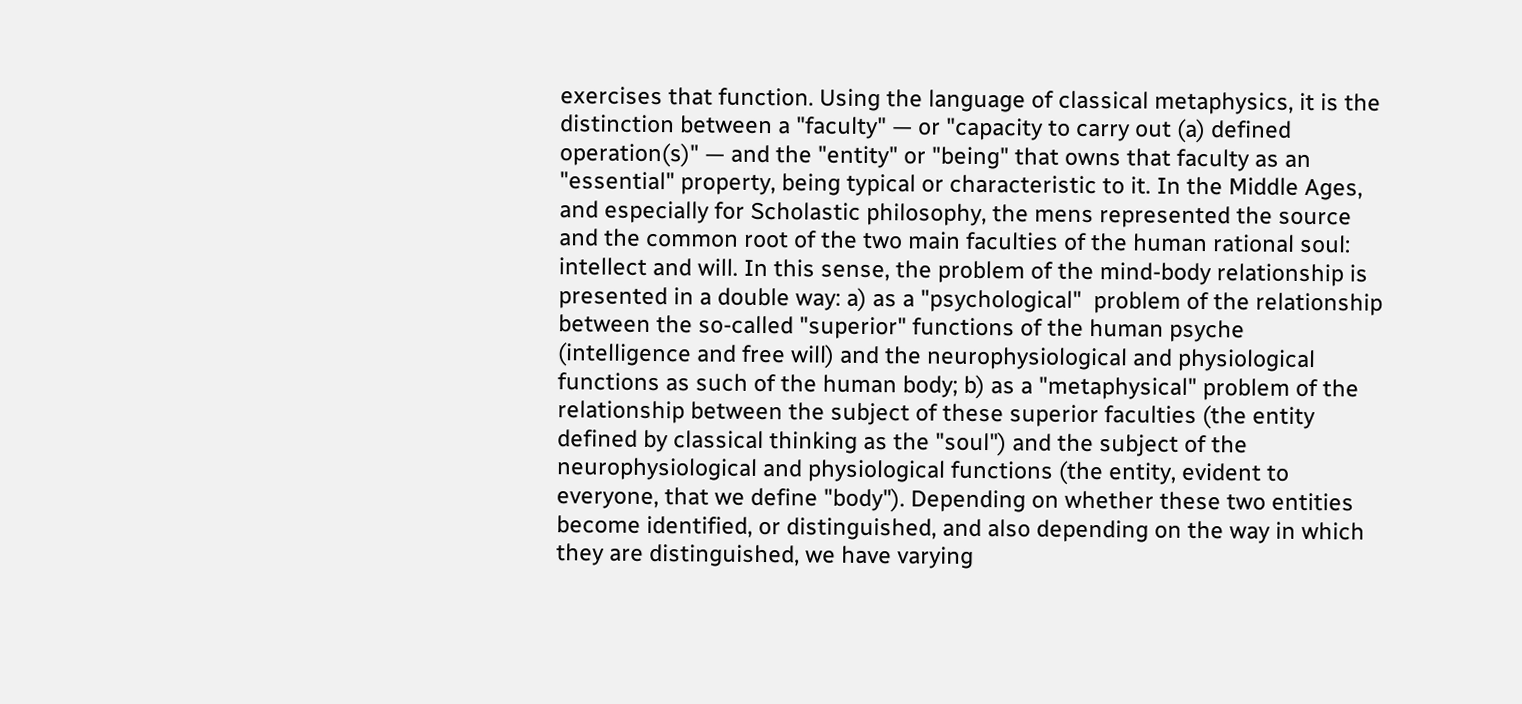exercises that function. Using the language of classical metaphysics, it is the distinction between a "faculty" — or "capacity to carry out (a) defined operation(s)" — and the "entity" or "being" that owns that faculty as an "essential" property, being typical or characteristic to it. In the Middle Ages, and especially for Scholastic philosophy, the mens represented the source and the common root of the two main faculties of the human rational soul: intellect and will. In this sense, the problem of the mind-body relationship is presented in a double way: a) as a "psychological"  problem of the relationship between the so-called "superior" functions of the human psyche (intelligence and free will) and the neurophysiological and physiological functions as such of the human body; b) as a "metaphysical" problem of the relationship between the subject of these superior faculties (the entity defined by classical thinking as the "soul") and the subject of the neurophysiological and physiological functions (the entity, evident to everyone, that we define "body"). Depending on whether these two entities become identified, or distinguished, and also depending on the way in which they are distinguished, we have varying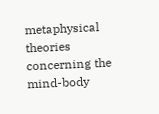metaphysical theories concerning the mind-body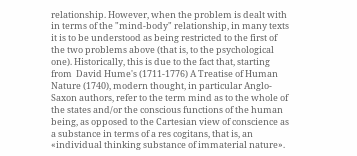relationship. However, when the problem is dealt with in terms of the "mind-body" relationship, in many texts it is to be understood as being restricted to the first of the two problems above (that is, to the psychological one). Historically, this is due to the fact that, starting from  David Hume's (1711-1776) A Treatise of Human Nature (1740), modern thought, in particular Anglo-Saxon authors, refer to the term mind as to the whole of the states and/or the conscious functions of the human being, as opposed to the Cartesian view of conscience as a substance in terms of a res cogitans, that is, an «individual thinking substance of immaterial nature».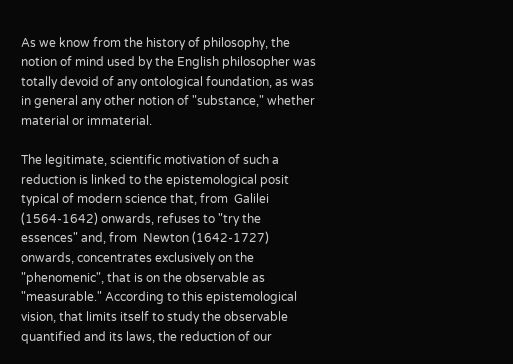As we know from the history of philosophy, the notion of mind used by the English philosopher was totally devoid of any ontological foundation, as was in general any other notion of "substance," whether material or immaterial.

The legitimate, scientific motivation of such a reduction is linked to the epistemological posit typical of modern science that, from  Galilei (1564-1642) onwards, refuses to "try the essences" and, from  Newton (1642-1727) onwards, concentrates exclusively on the "phenomenic", that is on the observable as "measurable." According to this epistemological vision, that limits itself to study the observable quantified and its laws, the reduction of our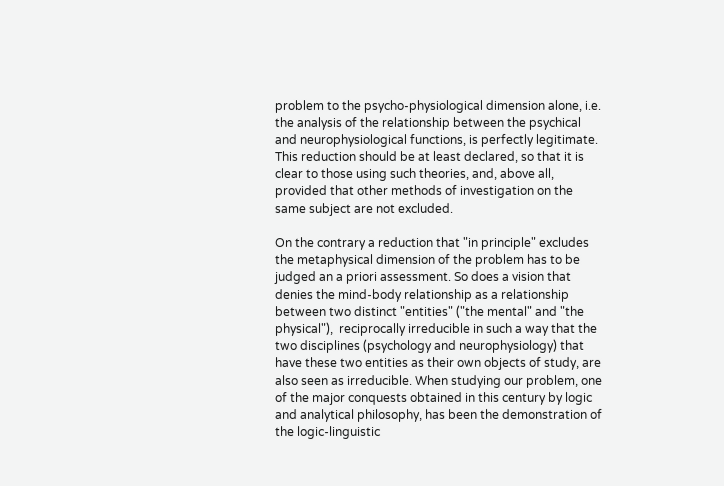problem to the psycho-physiological dimension alone, i.e. the analysis of the relationship between the psychical and neurophysiological functions, is perfectly legitimate. This reduction should be at least declared, so that it is clear to those using such theories, and, above all, provided that other methods of investigation on the same subject are not excluded.

On the contrary a reduction that "in principle" excludes the metaphysical dimension of the problem has to be judged an a priori assessment. So does a vision that denies the mind-body relationship as a relationship between two distinct "entities" ("the mental" and "the physical"),  reciprocally irreducible in such a way that the two disciplines (psychology and neurophysiology) that have these two entities as their own objects of study, are also seen as irreducible. When studying our problem, one of the major conquests obtained in this century by logic and analytical philosophy, has been the demonstration of the logic-linguistic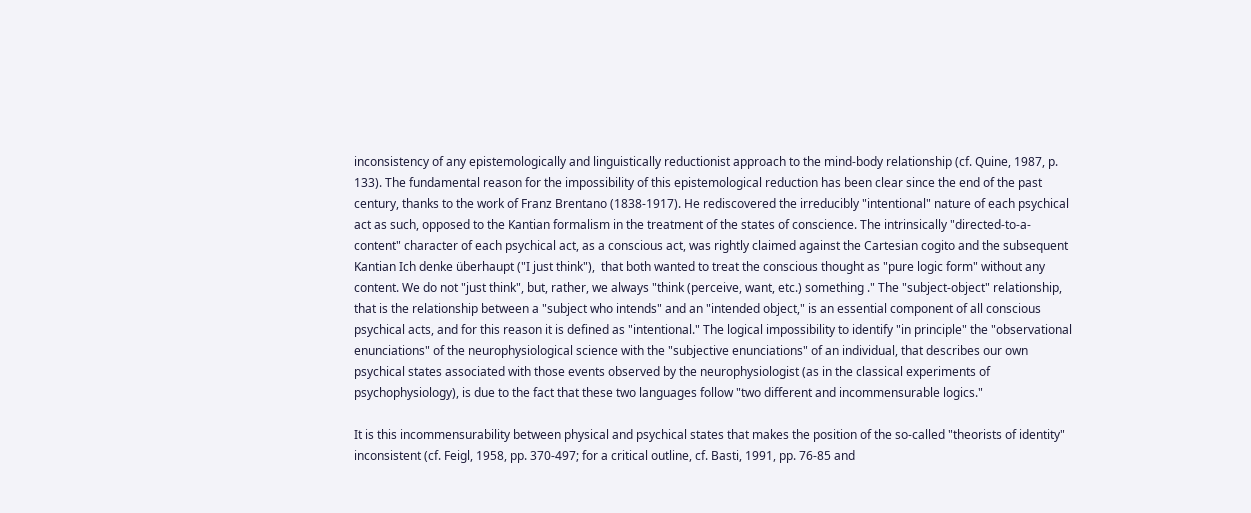inconsistency of any epistemologically and linguistically reductionist approach to the mind-body relationship (cf. Quine, 1987, p. 133). The fundamental reason for the impossibility of this epistemological reduction has been clear since the end of the past century, thanks to the work of Franz Brentano (1838-1917). He rediscovered the irreducibly "intentional" nature of each psychical act as such, opposed to the Kantian formalism in the treatment of the states of conscience. The intrinsically "directed-to-a-content" character of each psychical act, as a conscious act, was rightly claimed against the Cartesian cogito and the subsequent Kantian Ich denke überhaupt ("I just think"),  that both wanted to treat the conscious thought as "pure logic form" without any content. We do not "just think", but, rather, we always "think (perceive, want, etc.) something ." The "subject-object" relationship, that is the relationship between a "subject who intends" and an "intended object," is an essential component of all conscious psychical acts, and for this reason it is defined as "intentional." The logical impossibility to identify "in principle" the "observational enunciations" of the neurophysiological science with the "subjective enunciations" of an individual, that describes our own psychical states associated with those events observed by the neurophysiologist (as in the classical experiments of psychophysiology), is due to the fact that these two languages follow "two different and incommensurable logics."

It is this incommensurability between physical and psychical states that makes the position of the so-called "theorists of identity" inconsistent (cf. Feigl, 1958, pp. 370-497; for a critical outline, cf. Basti, 1991, pp. 76-85 and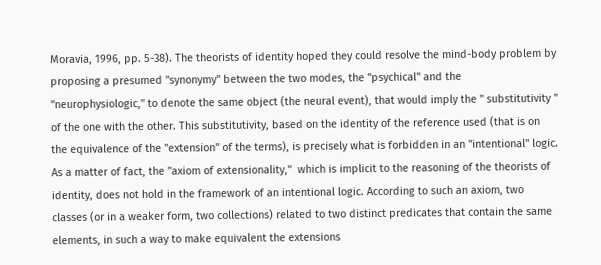Moravia, 1996, pp. 5-38). The theorists of identity hoped they could resolve the mind-body problem by proposing a presumed "synonymy" between the two modes, the "psychical" and the "neurophysiologic," to denote the same object (the neural event), that would imply the " substitutivity " of the one with the other. This substitutivity, based on the identity of the reference used (that is on the equivalence of the "extension" of the terms), is precisely what is forbidden in an "intentional" logic. As a matter of fact, the "axiom of extensionality,"  which is implicit to the reasoning of the theorists of identity, does not hold in the framework of an intentional logic. According to such an axiom, two classes (or in a weaker form, two collections) related to two distinct predicates that contain the same elements, in such a way to make equivalent the extensions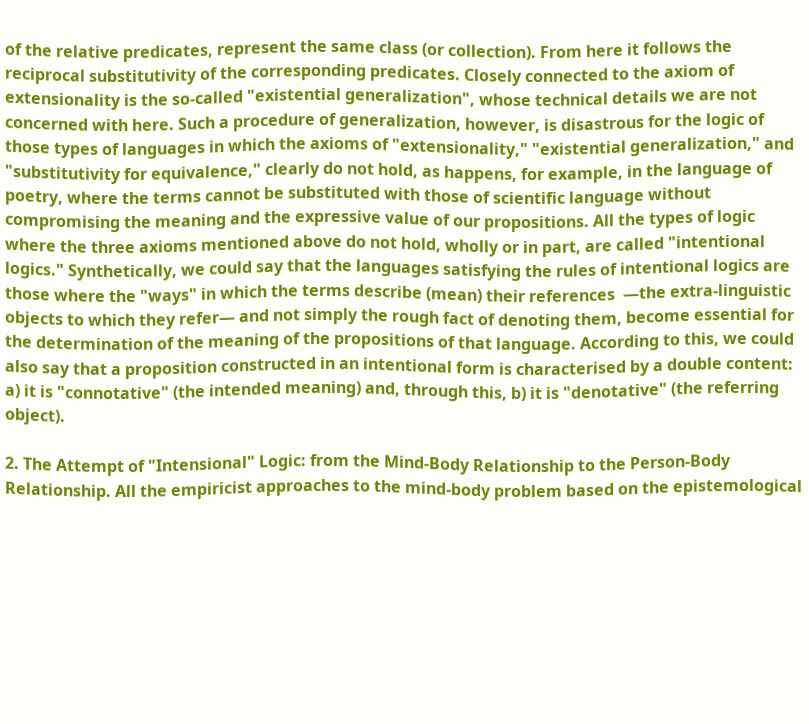of the relative predicates, represent the same class (or collection). From here it follows the reciprocal substitutivity of the corresponding predicates. Closely connected to the axiom of extensionality is the so-called "existential generalization", whose technical details we are not concerned with here. Such a procedure of generalization, however, is disastrous for the logic of those types of languages in which the axioms of "extensionality," "existential generalization," and "substitutivity for equivalence," clearly do not hold, as happens, for example, in the language of poetry, where the terms cannot be substituted with those of scientific language without compromising the meaning and the expressive value of our propositions. All the types of logic where the three axioms mentioned above do not hold, wholly or in part, are called "intentional logics." Synthetically, we could say that the languages satisfying the rules of intentional logics are those where the "ways" in which the terms describe (mean) their references  —the extra-linguistic objects to which they refer— and not simply the rough fact of denoting them, become essential for the determination of the meaning of the propositions of that language. According to this, we could also say that a proposition constructed in an intentional form is characterised by a double content: a) it is "connotative" (the intended meaning) and, through this, b) it is "denotative" (the referring object).

2. The Attempt of "Intensional" Logic: from the Mind-Body Relationship to the Person-Body Relationship. All the empiricist approaches to the mind-body problem based on the epistemological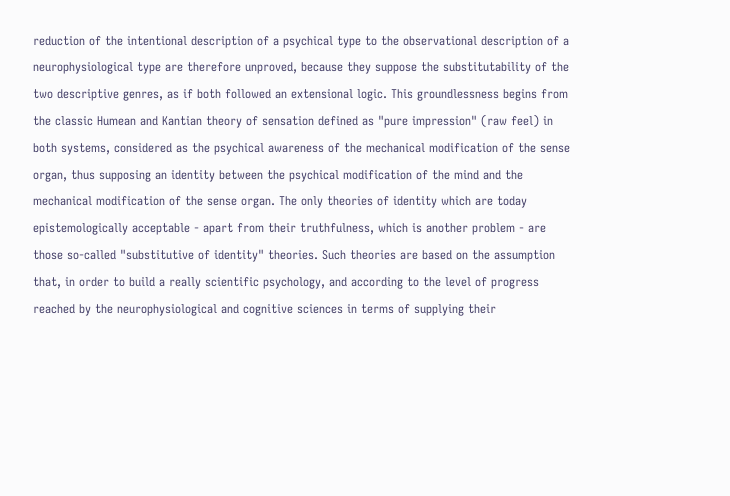reduction of the intentional description of a psychical type to the observational description of a neurophysiological type are therefore unproved, because they suppose the substitutability of the two descriptive genres, as if both followed an extensional logic. This groundlessness begins from the classic Humean and Kantian theory of sensation defined as "pure impression" (raw feel) in both systems, considered as the psychical awareness of the mechanical modification of the sense organ, thus supposing an identity between the psychical modification of the mind and the mechanical modification of the sense organ. The only theories of identity which are today epistemologically acceptable - apart from their truthfulness, which is another problem - are those so-called "substitutive of identity" theories. Such theories are based on the assumption that, in order to build a really scientific psychology, and according to the level of progress reached by the neurophysiological and cognitive sciences in terms of supplying their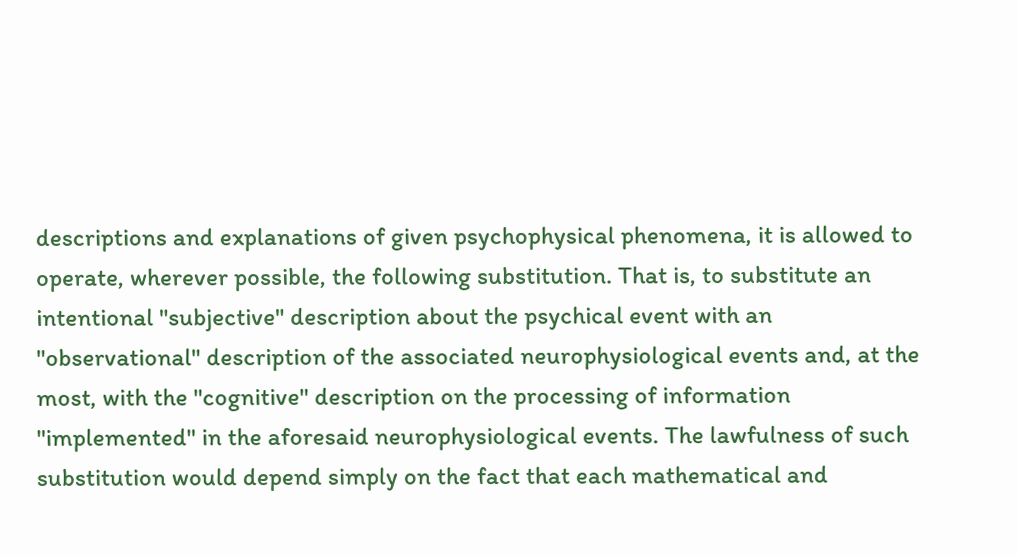descriptions and explanations of given psychophysical phenomena, it is allowed to operate, wherever possible, the following substitution. That is, to substitute an intentional "subjective" description about the psychical event with an "observational" description of the associated neurophysiological events and, at the most, with the "cognitive" description on the processing of information "implemented" in the aforesaid neurophysiological events. The lawfulness of such substitution would depend simply on the fact that each mathematical and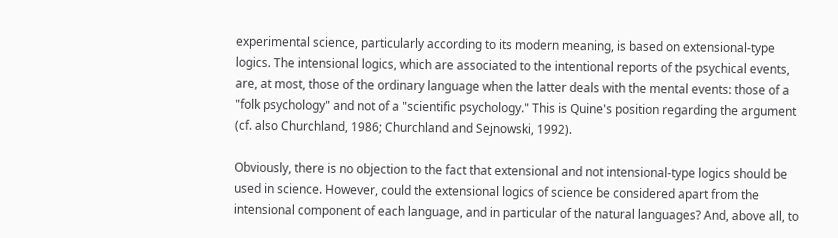experimental science, particularly according to its modern meaning, is based on extensional-type logics. The intensional logics, which are associated to the intentional reports of the psychical events, are, at most, those of the ordinary language when the latter deals with the mental events: those of a "folk psychology" and not of a "scientific psychology." This is Quine's position regarding the argument (cf. also Churchland, 1986; Churchland and Sejnowski, 1992).

Obviously, there is no objection to the fact that extensional and not intensional-type logics should be used in science. However, could the extensional logics of science be considered apart from the intensional component of each language, and in particular of the natural languages? And, above all, to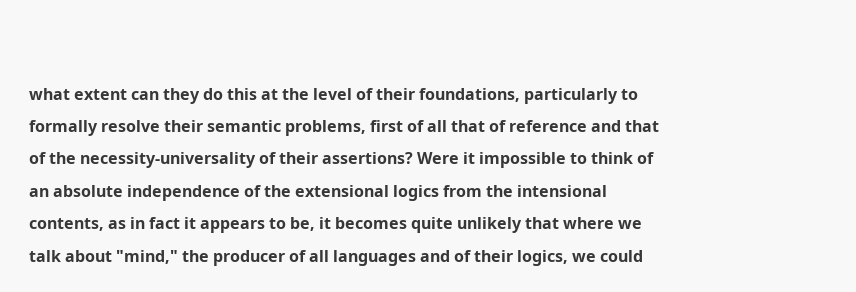what extent can they do this at the level of their foundations, particularly to formally resolve their semantic problems, first of all that of reference and that of the necessity-universality of their assertions? Were it impossible to think of an absolute independence of the extensional logics from the intensional contents, as in fact it appears to be, it becomes quite unlikely that where we talk about "mind," the producer of all languages and of their logics, we could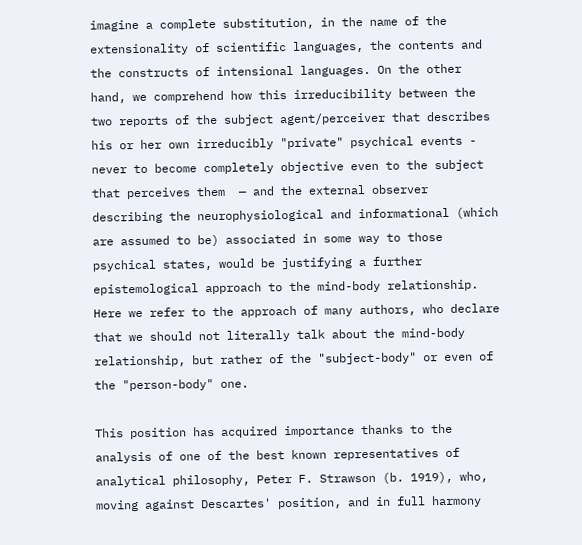imagine a complete substitution, in the name of the extensionality of scientific languages, the contents and the constructs of intensional languages. On the other hand, we comprehend how this irreducibility between the two reports of the subject agent/perceiver that describes his or her own irreducibly "private" psychical events - never to become completely objective even to the subject that perceives them  — and the external observer describing the neurophysiological and informational (which are assumed to be) associated in some way to those psychical states, would be justifying a further epistemological approach to the mind-body relationship. Here we refer to the approach of many authors, who declare that we should not literally talk about the mind-body relationship, but rather of the "subject-body" or even of the "person-body" one.

This position has acquired importance thanks to the analysis of one of the best known representatives of analytical philosophy, Peter F. Strawson (b. 1919), who, moving against Descartes' position, and in full harmony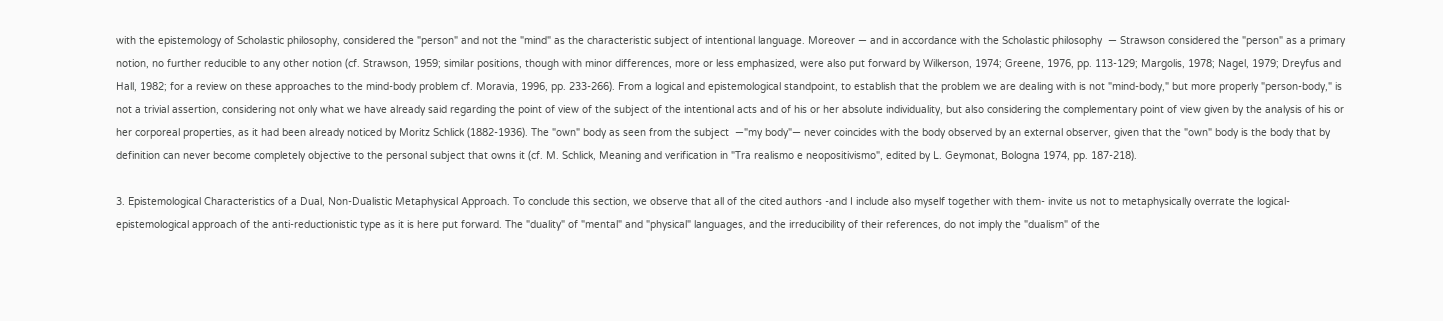with the epistemology of Scholastic philosophy, considered the "person" and not the "mind" as the characteristic subject of intentional language. Moreover — and in accordance with the Scholastic philosophy  — Strawson considered the "person" as a primary notion, no further reducible to any other notion (cf. Strawson, 1959; similar positions, though with minor differences, more or less emphasized, were also put forward by Wilkerson, 1974; Greene, 1976, pp. 113-129; Margolis, 1978; Nagel, 1979; Dreyfus and Hall, 1982; for a review on these approaches to the mind-body problem cf. Moravia, 1996, pp. 233-266). From a logical and epistemological standpoint, to establish that the problem we are dealing with is not "mind-body," but more properly "person-body," is not a trivial assertion, considering not only what we have already said regarding the point of view of the subject of the intentional acts and of his or her absolute individuality, but also considering the complementary point of view given by the analysis of his or her corporeal properties, as it had been already noticed by Moritz Schlick (1882-1936). The "own" body as seen from the subject  —"my body"— never coincides with the body observed by an external observer, given that the "own" body is the body that by definition can never become completely objective to the personal subject that owns it (cf. M. Schlick, Meaning and verification in "Tra realismo e neopositivismo", edited by L. Geymonat, Bologna 1974, pp. 187-218).

3. Epistemological Characteristics of a Dual, Non-Dualistic Metaphysical Approach. To conclude this section, we observe that all of the cited authors -and I include also myself together with them- invite us not to metaphysically overrate the logical-epistemological approach of the anti-reductionistic type as it is here put forward. The "duality" of "mental" and "physical" languages, and the irreducibility of their references, do not imply the "dualism" of the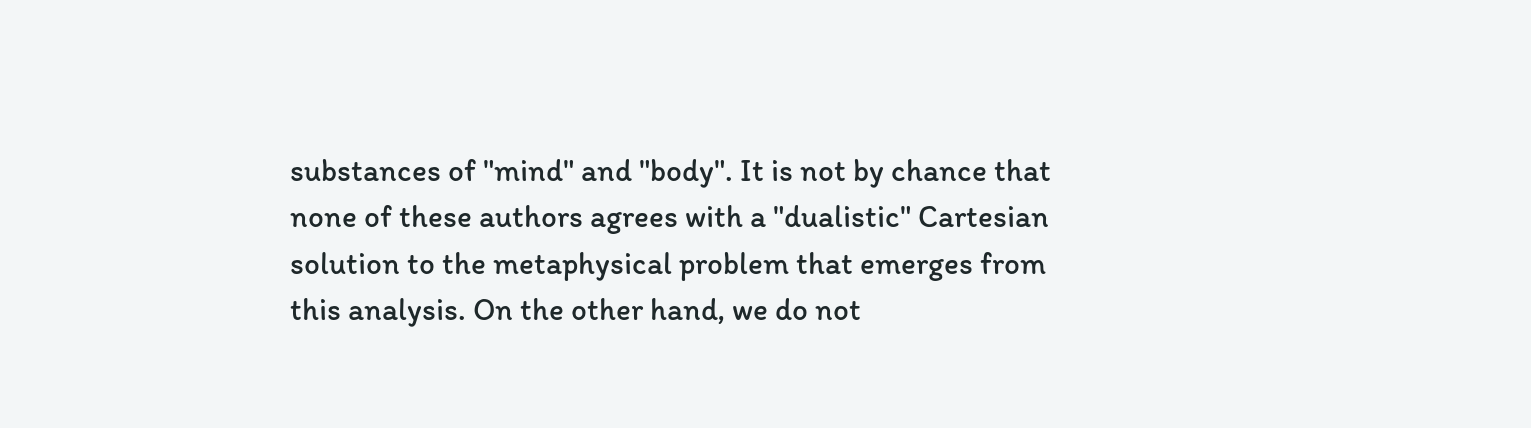substances of "mind" and "body". It is not by chance that none of these authors agrees with a "dualistic" Cartesian solution to the metaphysical problem that emerges from this analysis. On the other hand, we do not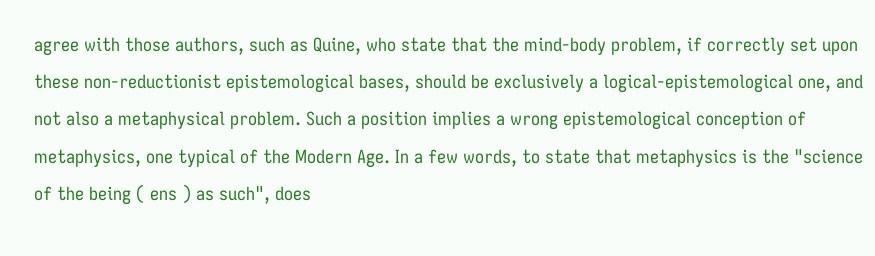agree with those authors, such as Quine, who state that the mind-body problem, if correctly set upon these non-reductionist epistemological bases, should be exclusively a logical-epistemological one, and not also a metaphysical problem. Such a position implies a wrong epistemological conception of metaphysics, one typical of the Modern Age. In a few words, to state that metaphysics is the "science of the being ( ens ) as such", does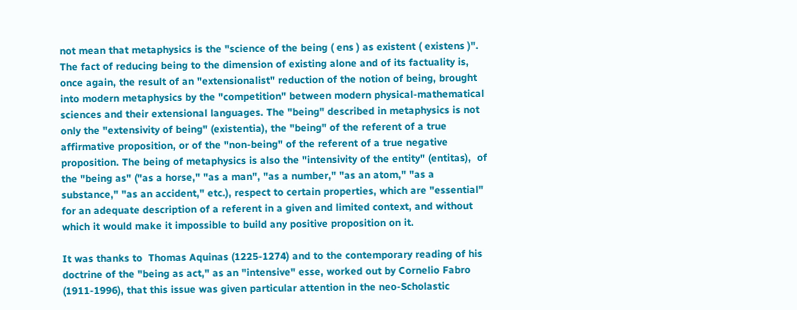not mean that metaphysics is the "science of the being ( ens ) as existent ( existens )". The fact of reducing being to the dimension of existing alone and of its factuality is, once again, the result of an "extensionalist" reduction of the notion of being, brought into modern metaphysics by the "competition" between modern physical-mathematical sciences and their extensional languages. The "being" described in metaphysics is not only the "extensivity of being" (existentia), the "being" of the referent of a true affirmative proposition, or of the "non-being" of the referent of a true negative proposition. The being of metaphysics is also the "intensivity of the entity" (entitas),  of the "being as" ("as a horse," "as a man", "as a number," "as an atom," "as a substance," "as an accident," etc.), respect to certain properties, which are "essential" for an adequate description of a referent in a given and limited context, and without which it would make it impossible to build any positive proposition on it.

It was thanks to  Thomas Aquinas (1225-1274) and to the contemporary reading of his doctrine of the "being as act," as an "intensive" esse, worked out by Cornelio Fabro (1911-1996), that this issue was given particular attention in the neo-Scholastic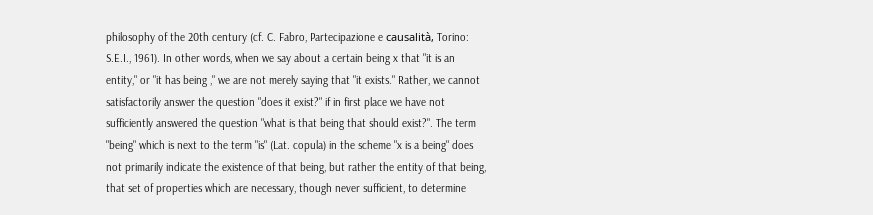philosophy of the 20th century (cf. C. Fabro, Partecipazione e causalità, Torino: S.E.I., 1961). In other words, when we say about a certain being x that "it is an entity," or "it has being ," we are not merely saying that "it exists." Rather, we cannot satisfactorily answer the question "does it exist?" if in first place we have not sufficiently answered the question "what is that being that should exist?". The term "being" which is next to the term "is" (Lat. copula) in the scheme "x is a being" does not primarily indicate the existence of that being, but rather the entity of that being, that set of properties which are necessary, though never sufficient, to determine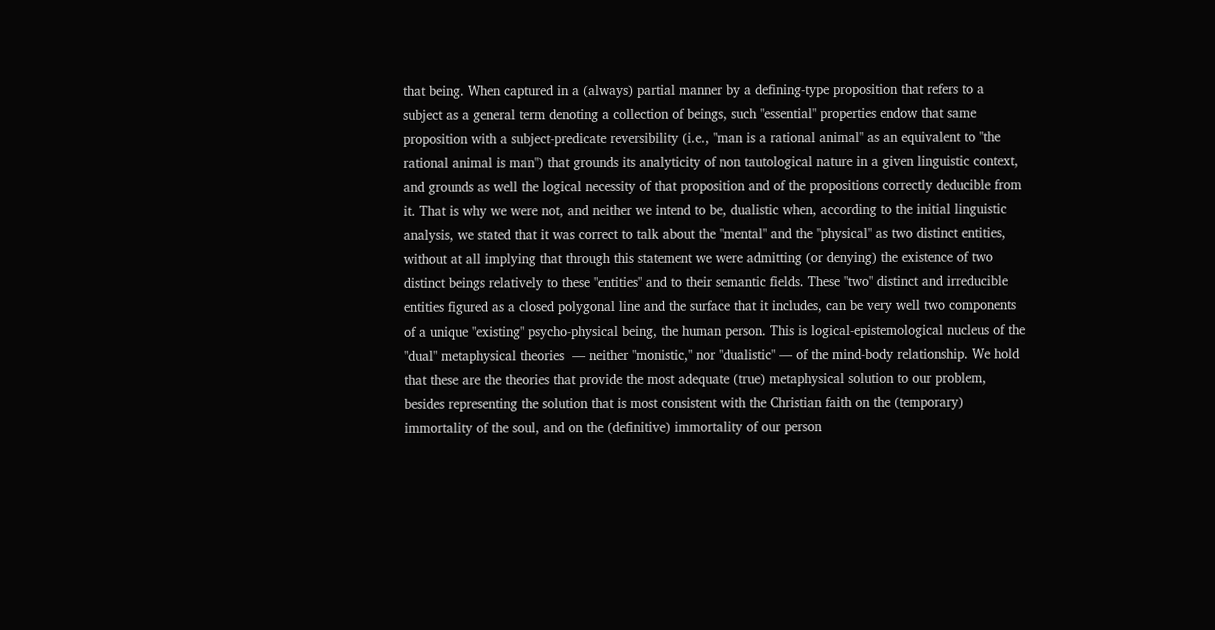that being. When captured in a (always) partial manner by a defining-type proposition that refers to a subject as a general term denoting a collection of beings, such "essential" properties endow that same proposition with a subject-predicate reversibility (i.e., "man is a rational animal" as an equivalent to "the rational animal is man") that grounds its analyticity of non tautological nature in a given linguistic context, and grounds as well the logical necessity of that proposition and of the propositions correctly deducible from it. That is why we were not, and neither we intend to be, dualistic when, according to the initial linguistic analysis, we stated that it was correct to talk about the "mental" and the "physical" as two distinct entities, without at all implying that through this statement we were admitting (or denying) the existence of two distinct beings relatively to these "entities" and to their semantic fields. These "two" distinct and irreducible entities figured as a closed polygonal line and the surface that it includes, can be very well two components of a unique "existing" psycho-physical being, the human person. This is logical-epistemological nucleus of the "dual" metaphysical theories  — neither "monistic," nor "dualistic" — of the mind-body relationship. We hold that these are the theories that provide the most adequate (true) metaphysical solution to our problem, besides representing the solution that is most consistent with the Christian faith on the (temporary) immortality of the soul, and on the (definitive) immortality of our person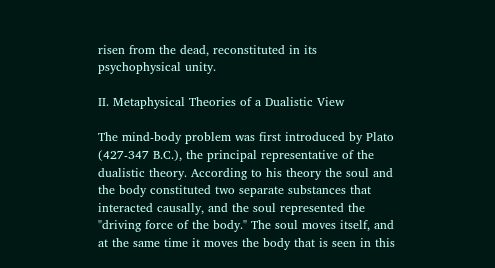risen from the dead, reconstituted in its psychophysical unity.

II. Metaphysical Theories of a Dualistic View

The mind-body problem was first introduced by Plato (427-347 B.C.), the principal representative of the dualistic theory. According to his theory the soul and the body constituted two separate substances that interacted causally, and the soul represented the "driving force of the body." The soul moves itself, and at the same time it moves the body that is seen in this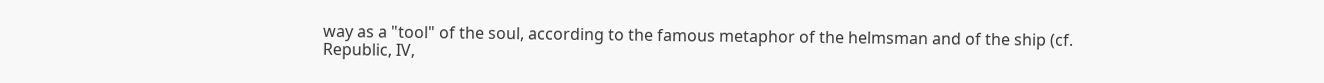way as a "tool" of the soul, according to the famous metaphor of the helmsman and of the ship (cf. Republic, IV,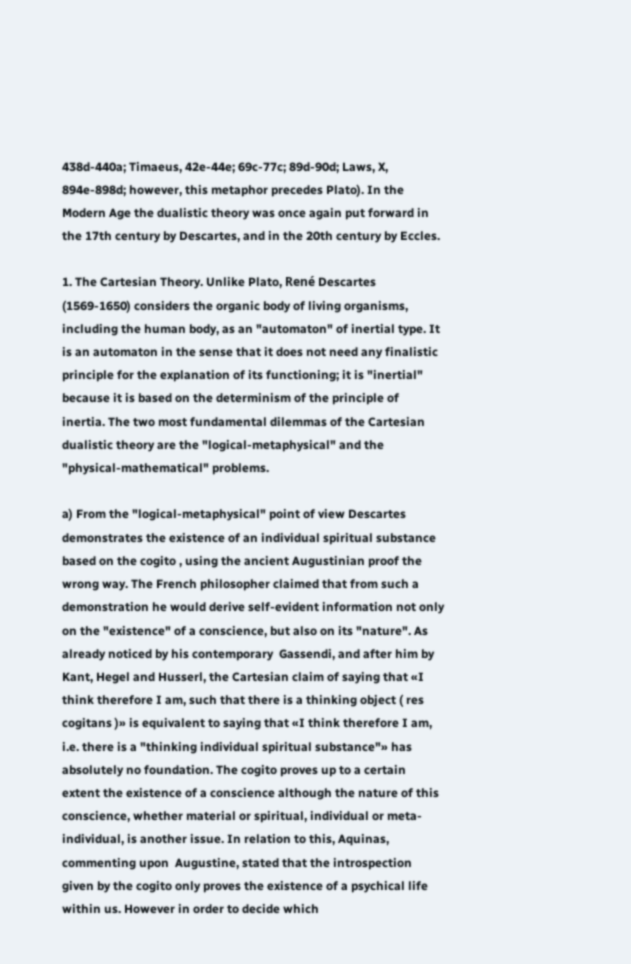438d-440a; Timaeus, 42e-44e; 69c-77c; 89d-90d; Laws, X, 894e-898d; however, this metaphor precedes Plato). In the Modern Age the dualistic theory was once again put forward in the 17th century by Descartes, and in the 20th century by Eccles.

1. The Cartesian Theory. Unlike Plato, René Descartes (1569-1650) considers the organic body of living organisms, including the human body, as an "automaton" of inertial type. It is an automaton in the sense that it does not need any finalistic principle for the explanation of its functioning; it is "inertial" because it is based on the determinism of the principle of inertia. The two most fundamental dilemmas of the Cartesian dualistic theory are the "logical-metaphysical" and the "physical-mathematical" problems.

a) From the "logical-metaphysical" point of view Descartes demonstrates the existence of an individual spiritual substance based on the cogito , using the ancient Augustinian proof the wrong way. The French philosopher claimed that from such a demonstration he would derive self-evident information not only on the "existence" of a conscience, but also on its "nature". As already noticed by his contemporary  Gassendi, and after him by Kant, Hegel and Husserl, the Cartesian claim of saying that «I think therefore I am, such that there is a thinking object ( res cogitans )» is equivalent to saying that «I think therefore I am, i.e. there is a "thinking individual spiritual substance"» has absolutely no foundation. The cogito proves up to a certain extent the existence of a conscience although the nature of this conscience, whether material or spiritual, individual or meta-individual, is another issue. In relation to this, Aquinas, commenting upon  Augustine, stated that the introspection given by the cogito only proves the existence of a psychical life within us. However in order to decide which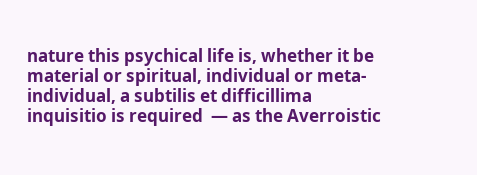nature this psychical life is, whether it be material or spiritual, individual or meta-individual, a subtilis et difficillima inquisitio is required  — as the Averroistic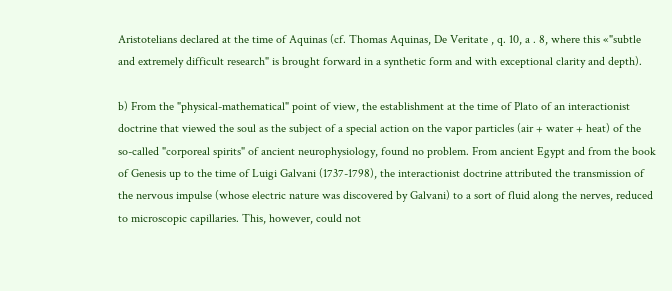Aristotelians declared at the time of Aquinas (cf. Thomas Aquinas, De Veritate , q. 10, a . 8, where this «"subtle and extremely difficult research" is brought forward in a synthetic form and with exceptional clarity and depth).

b) From the "physical-mathematical" point of view, the establishment at the time of Plato of an interactionist doctrine that viewed the soul as the subject of a special action on the vapor particles (air + water + heat) of the so-called "corporeal spirits" of ancient neurophysiology, found no problem. From ancient Egypt and from the book of Genesis up to the time of Luigi Galvani (1737-1798), the interactionist doctrine attributed the transmission of the nervous impulse (whose electric nature was discovered by Galvani) to a sort of fluid along the nerves, reduced to microscopic capillaries. This, however, could not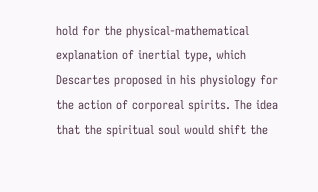hold for the physical-mathematical explanation of inertial type, which Descartes proposed in his physiology for the action of corporeal spirits. The idea that the spiritual soul would shift the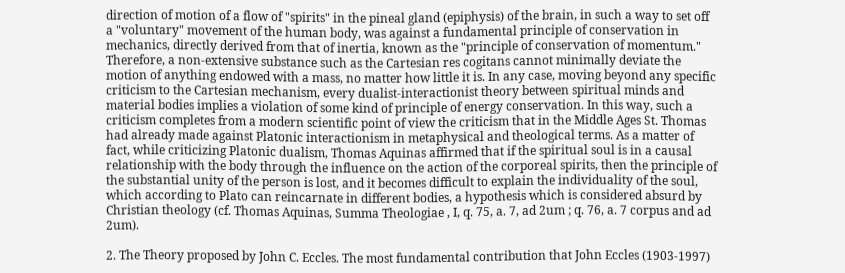direction of motion of a flow of "spirits" in the pineal gland (epiphysis) of the brain, in such a way to set off a "voluntary" movement of the human body, was against a fundamental principle of conservation in mechanics, directly derived from that of inertia, known as the "principle of conservation of momentum." Therefore, a non-extensive substance such as the Cartesian res cogitans cannot minimally deviate the motion of anything endowed with a mass, no matter how little it is. In any case, moving beyond any specific criticism to the Cartesian mechanism, every dualist-interactionist theory between spiritual minds and material bodies implies a violation of some kind of principle of energy conservation. In this way, such a criticism completes from a modern scientific point of view the criticism that in the Middle Ages St. Thomas had already made against Platonic interactionism in metaphysical and theological terms. As a matter of fact, while criticizing Platonic dualism, Thomas Aquinas affirmed that if the spiritual soul is in a causal relationship with the body through the influence on the action of the corporeal spirits, then the principle of the substantial unity of the person is lost, and it becomes difficult to explain the individuality of the soul, which according to Plato can reincarnate in different bodies, a hypothesis which is considered absurd by Christian theology (cf. Thomas Aquinas, Summa Theologiae , I, q. 75, a. 7, ad 2um ; q. 76, a. 7 corpus and ad 2um).

2. The Theory proposed by John C. Eccles. The most fundamental contribution that John Eccles (1903-1997)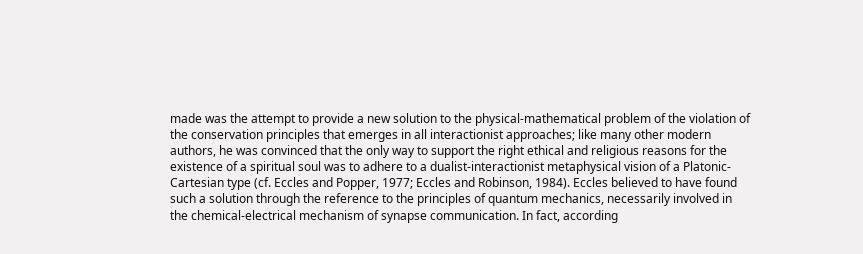made was the attempt to provide a new solution to the physical-mathematical problem of the violation of the conservation principles that emerges in all interactionist approaches; like many other modern authors, he was convinced that the only way to support the right ethical and religious reasons for the existence of a spiritual soul was to adhere to a dualist-interactionist metaphysical vision of a Platonic-Cartesian type (cf. Eccles and Popper, 1977; Eccles and Robinson, 1984). Eccles believed to have found such a solution through the reference to the principles of quantum mechanics, necessarily involved in the chemical-electrical mechanism of synapse communication. In fact, according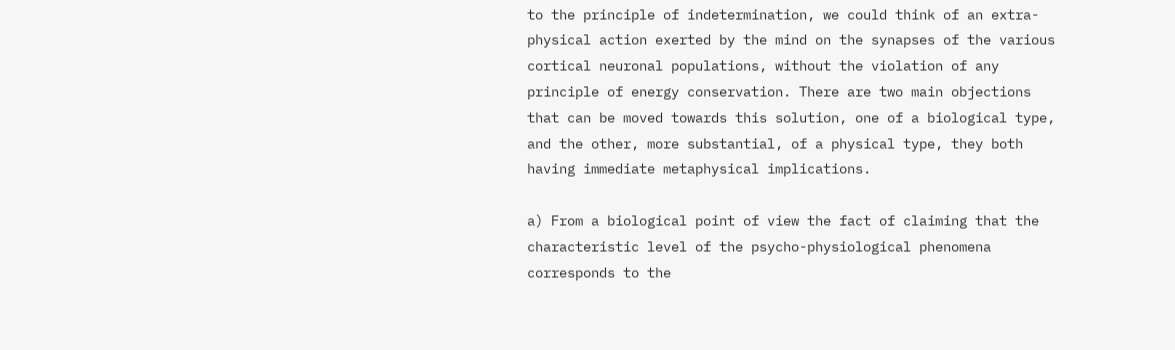to the principle of indetermination, we could think of an extra-physical action exerted by the mind on the synapses of the various cortical neuronal populations, without the violation of any principle of energy conservation. There are two main objections that can be moved towards this solution, one of a biological type, and the other, more substantial, of a physical type, they both having immediate metaphysical implications.

a) From a biological point of view the fact of claiming that the characteristic level of the psycho-physiological phenomena corresponds to the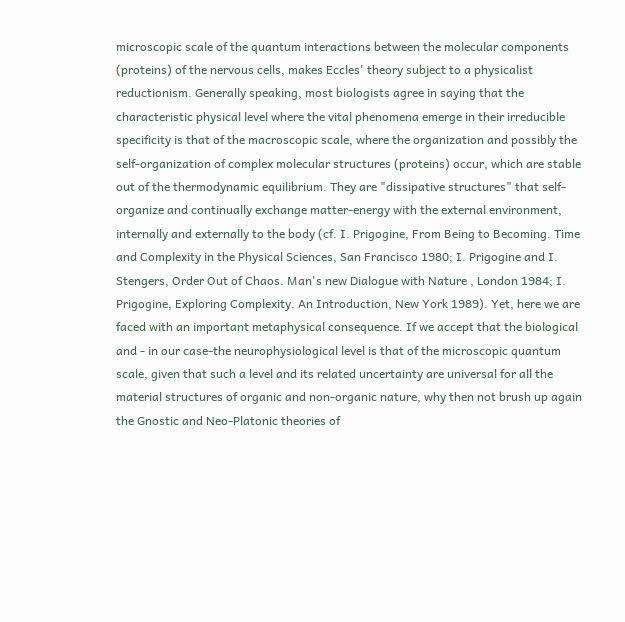microscopic scale of the quantum interactions between the molecular components (proteins) of the nervous cells, makes Eccles' theory subject to a physicalist reductionism. Generally speaking, most biologists agree in saying that the characteristic physical level where the vital phenomena emerge in their irreducible specificity is that of the macroscopic scale, where the organization and possibly the self-organization of complex molecular structures (proteins) occur, which are stable out of the thermodynamic equilibrium. They are "dissipative structures" that self-organize and continually exchange matter-energy with the external environment, internally and externally to the body (cf. I. Prigogine, From Being to Becoming. Time and Complexity in the Physical Sciences, San Francisco 1980; I. Prigogine and I. Stengers, Order Out of Chaos. Man's new Dialogue with Nature , London 1984; I. Prigogine, Exploring Complexity. An Introduction, New York 1989). Yet, here we are faced with an important metaphysical consequence. If we accept that the biological and - in our case-the neurophysiological level is that of the microscopic quantum scale, given that such a level and its related uncertainty are universal for all the material structures of organic and non-organic nature, why then not brush up again the Gnostic and Neo-Platonic theories of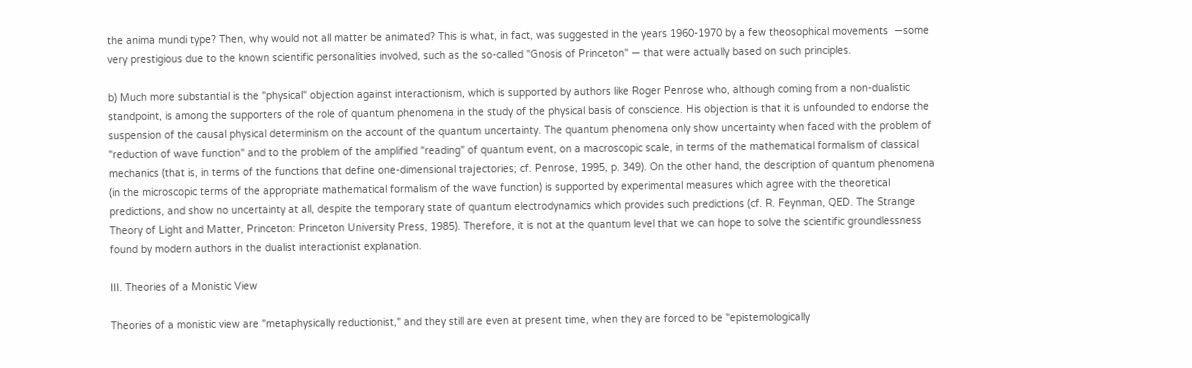the anima mundi type? Then, why would not all matter be animated? This is what, in fact, was suggested in the years 1960-1970 by a few theosophical movements  —some very prestigious due to the known scientific personalities involved, such as the so-called "Gnosis of Princeton" — that were actually based on such principles.

b) Much more substantial is the "physical" objection against interactionism, which is supported by authors like Roger Penrose who, although coming from a non-dualistic standpoint, is among the supporters of the role of quantum phenomena in the study of the physical basis of conscience. His objection is that it is unfounded to endorse the suspension of the causal physical determinism on the account of the quantum uncertainty. The quantum phenomena only show uncertainty when faced with the problem of "reduction of wave function" and to the problem of the amplified "reading" of quantum event, on a macroscopic scale, in terms of the mathematical formalism of classical mechanics (that is, in terms of the functions that define one-dimensional trajectories; cf. Penrose, 1995, p. 349). On the other hand, the description of quantum phenomena (in the microscopic terms of the appropriate mathematical formalism of the wave function) is supported by experimental measures which agree with the theoretical predictions, and show no uncertainty at all, despite the temporary state of quantum electrodynamics which provides such predictions (cf. R. Feynman, QED. The Strange Theory of Light and Matter, Princeton: Princeton University Press, 1985). Therefore, it is not at the quantum level that we can hope to solve the scientific groundlessness found by modern authors in the dualist interactionist explanation.

III. Theories of a Monistic View

Theories of a monistic view are "metaphysically reductionist," and they still are even at present time, when they are forced to be "epistemologically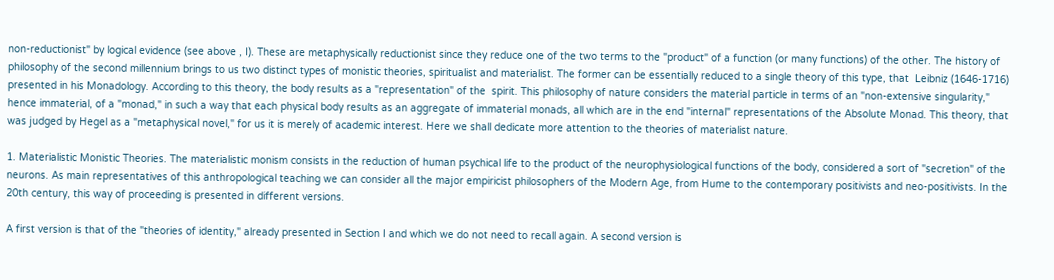non-reductionist" by logical evidence (see above , I). These are metaphysically reductionist since they reduce one of the two terms to the "product" of a function (or many functions) of the other. The history of philosophy of the second millennium brings to us two distinct types of monistic theories, spiritualist and materialist. The former can be essentially reduced to a single theory of this type, that  Leibniz (1646-1716) presented in his Monadology. According to this theory, the body results as a "representation" of the  spirit. This philosophy of nature considers the material particle in terms of an "non-extensive singularity," hence immaterial, of a "monad," in such a way that each physical body results as an aggregate of immaterial monads, all which are in the end "internal" representations of the Absolute Monad. This theory, that was judged by Hegel as a "metaphysical novel," for us it is merely of academic interest. Here we shall dedicate more attention to the theories of materialist nature.

1. Materialistic Monistic Theories. The materialistic monism consists in the reduction of human psychical life to the product of the neurophysiological functions of the body, considered a sort of "secretion" of the neurons. As main representatives of this anthropological teaching we can consider all the major empiricist philosophers of the Modern Age, from Hume to the contemporary positivists and neo-positivists. In the 20th century, this way of proceeding is presented in different versions.

A first version is that of the "theories of identity," already presented in Section I and which we do not need to recall again. A second version is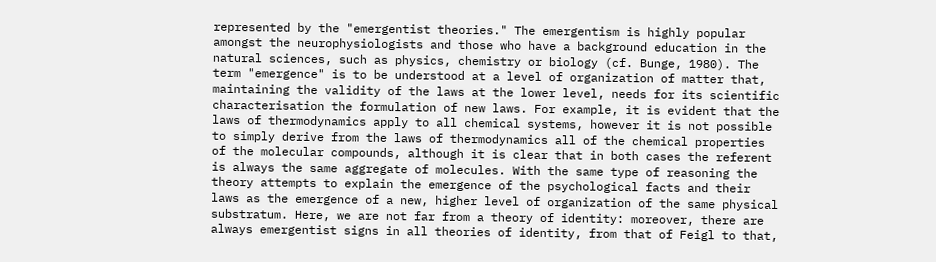represented by the "emergentist theories." The emergentism is highly popular amongst the neurophysiologists and those who have a background education in the natural sciences, such as physics, chemistry or biology (cf. Bunge, 1980). The term "emergence" is to be understood at a level of organization of matter that, maintaining the validity of the laws at the lower level, needs for its scientific characterisation the formulation of new laws. For example, it is evident that the laws of thermodynamics apply to all chemical systems, however it is not possible to simply derive from the laws of thermodynamics all of the chemical properties of the molecular compounds, although it is clear that in both cases the referent is always the same aggregate of molecules. With the same type of reasoning the theory attempts to explain the emergence of the psychological facts and their laws as the emergence of a new, higher level of organization of the same physical substratum. Here, we are not far from a theory of identity: moreover, there are always emergentist signs in all theories of identity, from that of Feigl to that,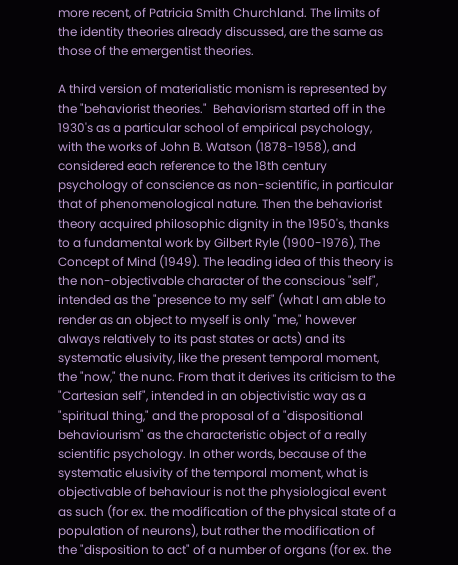more recent, of Patricia Smith Churchland. The limits of the identity theories already discussed, are the same as those of the emergentist theories.

A third version of materialistic monism is represented by the "behaviorist theories."  Behaviorism started off in the 1930's as a particular school of empirical psychology, with the works of John B. Watson (1878-1958), and considered each reference to the 18th century psychology of conscience as non-scientific, in particular that of phenomenological nature. Then the behaviorist theory acquired philosophic dignity in the 1950's, thanks to a fundamental work by Gilbert Ryle (1900-1976), The Concept of Mind (1949). The leading idea of this theory is the non-objectivable character of the conscious "self", intended as the "presence to my self" (what I am able to render as an object to myself is only "me," however always relatively to its past states or acts) and its systematic elusivity, like the present temporal moment, the "now," the nunc. From that it derives its criticism to the "Cartesian self", intended in an objectivistic way as a "spiritual thing," and the proposal of a "dispositional behaviourism" as the characteristic object of a really scientific psychology. In other words, because of the systematic elusivity of the temporal moment, what is objectivable of behaviour is not the physiological event as such (for ex. the modification of the physical state of a population of neurons), but rather the modification of the "disposition to act" of a number of organs (for ex. the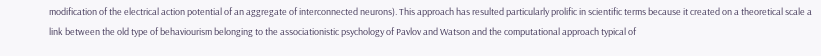modification of the electrical action potential of an aggregate of interconnected neurons). This approach has resulted particularly prolific in scientific terms because it created on a theoretical scale a link between the old type of behaviourism belonging to the associationistic psychology of Pavlov and Watson and the computational approach typical of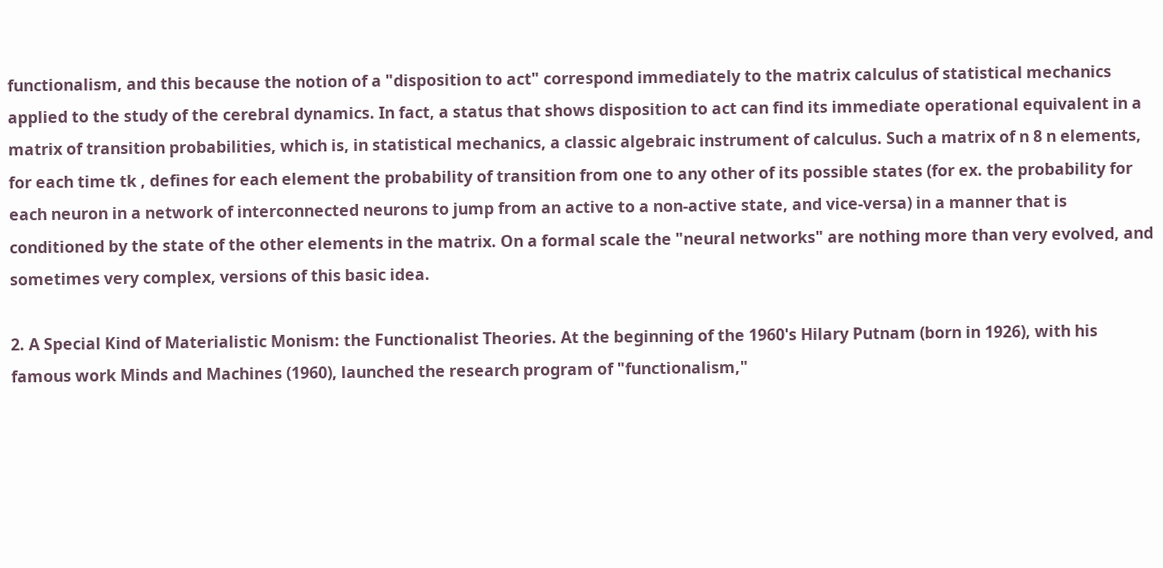functionalism, and this because the notion of a "disposition to act" correspond immediately to the matrix calculus of statistical mechanics applied to the study of the cerebral dynamics. In fact, a status that shows disposition to act can find its immediate operational equivalent in a matrix of transition probabilities, which is, in statistical mechanics, a classic algebraic instrument of calculus. Such a matrix of n 8 n elements, for each time tk , defines for each element the probability of transition from one to any other of its possible states (for ex. the probability for each neuron in a network of interconnected neurons to jump from an active to a non-active state, and vice-versa) in a manner that is conditioned by the state of the other elements in the matrix. On a formal scale the "neural networks" are nothing more than very evolved, and sometimes very complex, versions of this basic idea.

2. A Special Kind of Materialistic Monism: the Functionalist Theories. At the beginning of the 1960's Hilary Putnam (born in 1926), with his famous work Minds and Machines (1960), launched the research program of "functionalism,"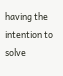having the intention to solve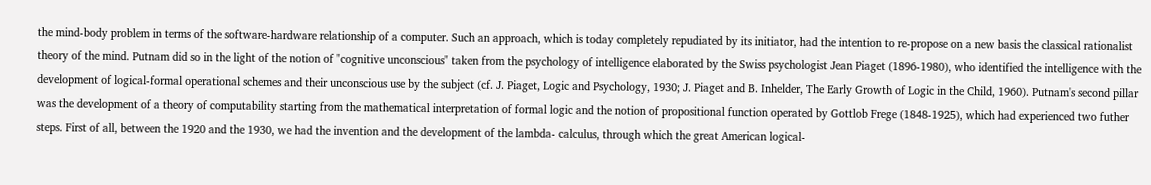the mind-body problem in terms of the software-hardware relationship of a computer. Such an approach, which is today completely repudiated by its initiator, had the intention to re-propose on a new basis the classical rationalist theory of the mind. Putnam did so in the light of the notion of "cognitive unconscious" taken from the psychology of intelligence elaborated by the Swiss psychologist Jean Piaget (1896-1980), who identified the intelligence with the development of logical-formal operational schemes and their unconscious use by the subject (cf. J. Piaget, Logic and Psychology, 1930; J. Piaget and B. Inhelder, The Early Growth of Logic in the Child, 1960). Putnam's second pillar was the development of a theory of computability starting from the mathematical interpretation of formal logic and the notion of propositional function operated by Gottlob Frege (1848-1925), which had experienced two futher steps. First of all, between the 1920 and the 1930, we had the invention and the development of the lambda- calculus, through which the great American logical-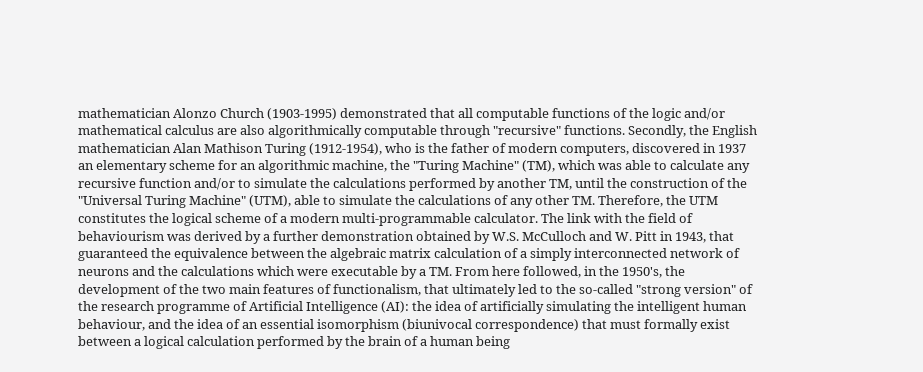mathematician Alonzo Church (1903-1995) demonstrated that all computable functions of the logic and/or mathematical calculus are also algorithmically computable through "recursive" functions. Secondly, the English mathematician Alan Mathison Turing (1912-1954), who is the father of modern computers, discovered in 1937 an elementary scheme for an algorithmic machine, the "Turing Machine" (TM), which was able to calculate any recursive function and/or to simulate the calculations performed by another TM, until the construction of the "Universal Turing Machine" (UTM), able to simulate the calculations of any other TM. Therefore, the UTM constitutes the logical scheme of a modern multi-programmable calculator. The link with the field of behaviourism was derived by a further demonstration obtained by W.S. McCulloch and W. Pitt in 1943, that guaranteed the equivalence between the algebraic matrix calculation of a simply interconnected network of neurons and the calculations which were executable by a TM. From here followed, in the 1950's, the development of the two main features of functionalism, that ultimately led to the so-called "strong version" of the research programme of Artificial Intelligence (AI): the idea of artificially simulating the intelligent human behaviour, and the idea of an essential isomorphism (biunivocal correspondence) that must formally exist between a logical calculation performed by the brain of a human being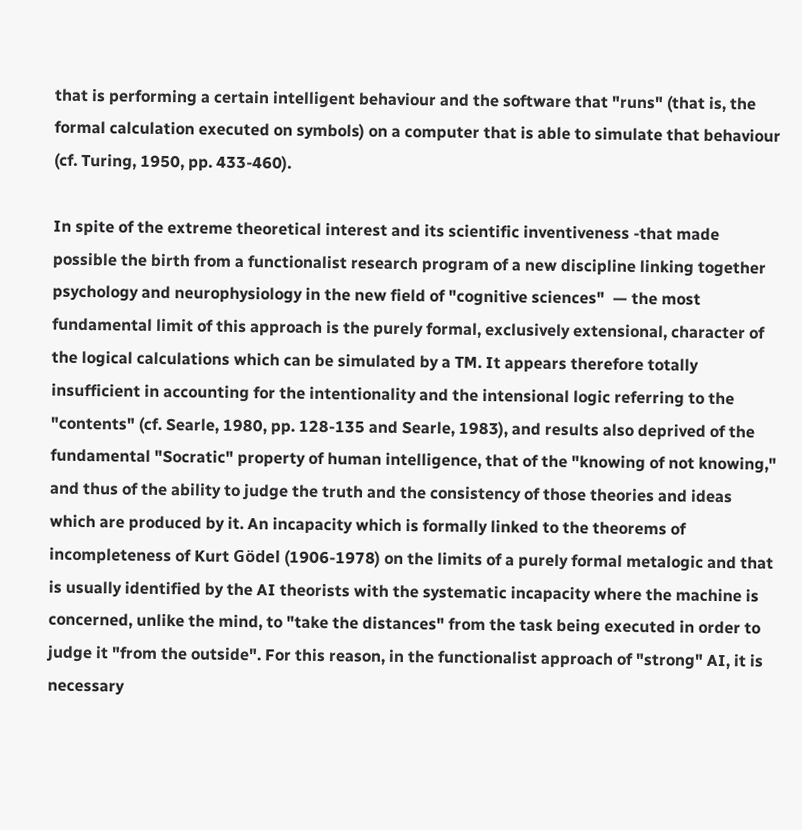that is performing a certain intelligent behaviour and the software that "runs" (that is, the formal calculation executed on symbols) on a computer that is able to simulate that behaviour (cf. Turing, 1950, pp. 433-460).

In spite of the extreme theoretical interest and its scientific inventiveness -that made possible the birth from a functionalist research program of a new discipline linking together psychology and neurophysiology in the new field of "cognitive sciences"  — the most fundamental limit of this approach is the purely formal, exclusively extensional, character of the logical calculations which can be simulated by a TM. It appears therefore totally insufficient in accounting for the intentionality and the intensional logic referring to the "contents" (cf. Searle, 1980, pp. 128-135 and Searle, 1983), and results also deprived of the fundamental "Socratic" property of human intelligence, that of the "knowing of not knowing," and thus of the ability to judge the truth and the consistency of those theories and ideas which are produced by it. An incapacity which is formally linked to the theorems of incompleteness of Kurt Gödel (1906-1978) on the limits of a purely formal metalogic and that is usually identified by the AI theorists with the systematic incapacity where the machine is concerned, unlike the mind, to "take the distances" from the task being executed in order to judge it "from the outside". For this reason, in the functionalist approach of "strong" AI, it is necessary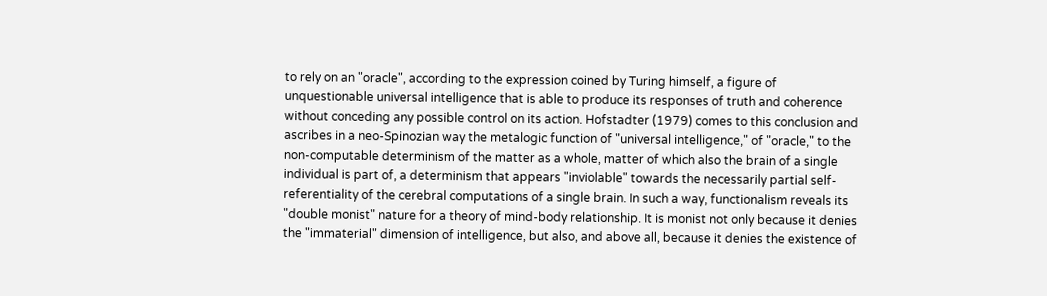to rely on an "oracle", according to the expression coined by Turing himself, a figure of unquestionable universal intelligence that is able to produce its responses of truth and coherence without conceding any possible control on its action. Hofstadter (1979) comes to this conclusion and ascribes in a neo-Spinozian way the metalogic function of "universal intelligence," of "oracle," to the non-computable determinism of the matter as a whole, matter of which also the brain of a single individual is part of, a determinism that appears "inviolable" towards the necessarily partial self-referentiality of the cerebral computations of a single brain. In such a way, functionalism reveals its "double monist" nature for a theory of mind-body relationship. It is monist not only because it denies the "immaterial" dimension of intelligence, but also, and above all, because it denies the existence of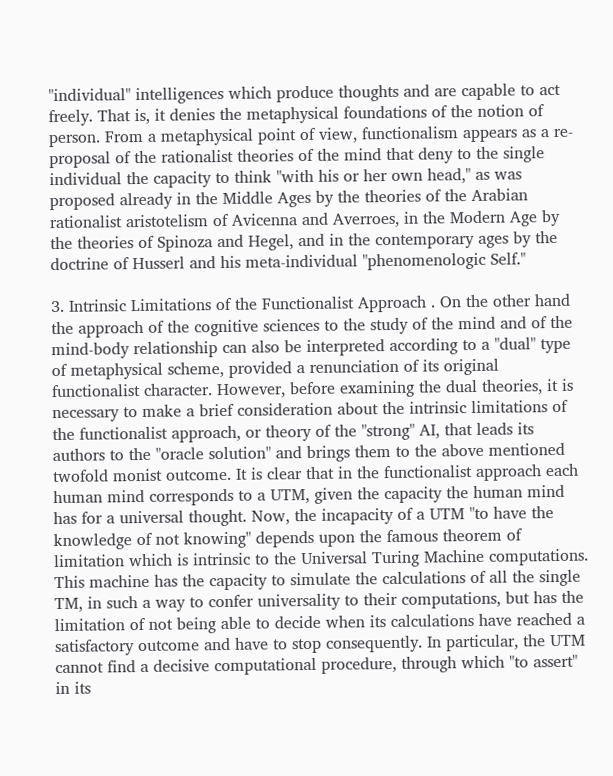"individual" intelligences which produce thoughts and are capable to act freely. That is, it denies the metaphysical foundations of the notion of person. From a metaphysical point of view, functionalism appears as a re-proposal of the rationalist theories of the mind that deny to the single individual the capacity to think "with his or her own head," as was proposed already in the Middle Ages by the theories of the Arabian rationalist aristotelism of Avicenna and Averroes, in the Modern Age by the theories of Spinoza and Hegel, and in the contemporary ages by the doctrine of Husserl and his meta-individual "phenomenologic Self."

3. Intrinsic Limitations of the Functionalist Approach . On the other hand the approach of the cognitive sciences to the study of the mind and of the mind-body relationship can also be interpreted according to a "dual" type of metaphysical scheme, provided a renunciation of its original functionalist character. However, before examining the dual theories, it is necessary to make a brief consideration about the intrinsic limitations of the functionalist approach, or theory of the "strong" AI, that leads its authors to the "oracle solution" and brings them to the above mentioned twofold monist outcome. It is clear that in the functionalist approach each human mind corresponds to a UTM, given the capacity the human mind has for a universal thought. Now, the incapacity of a UTM "to have the knowledge of not knowing" depends upon the famous theorem of limitation which is intrinsic to the Universal Turing Machine computations. This machine has the capacity to simulate the calculations of all the single TM, in such a way to confer universality to their computations, but has the limitation of not being able to decide when its calculations have reached a satisfactory outcome and have to stop consequently. In particular, the UTM cannot find a decisive computational procedure, through which "to assert" in its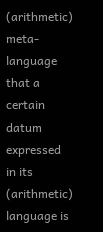(arithmetic) meta-language that a certain datum expressed in its (arithmetic) language is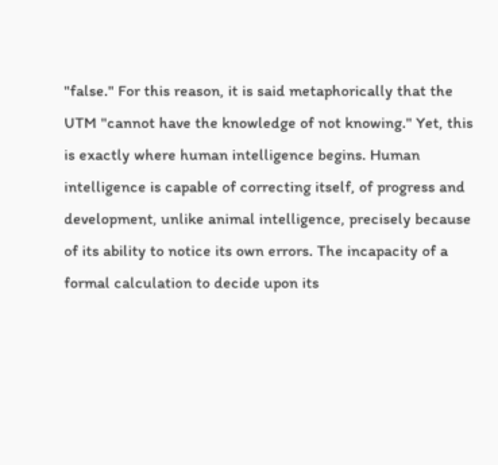"false." For this reason, it is said metaphorically that the UTM "cannot have the knowledge of not knowing." Yet, this is exactly where human intelligence begins. Human intelligence is capable of correcting itself, of progress and development, unlike animal intelligence, precisely because of its ability to notice its own errors. The incapacity of a formal calculation to decide upon its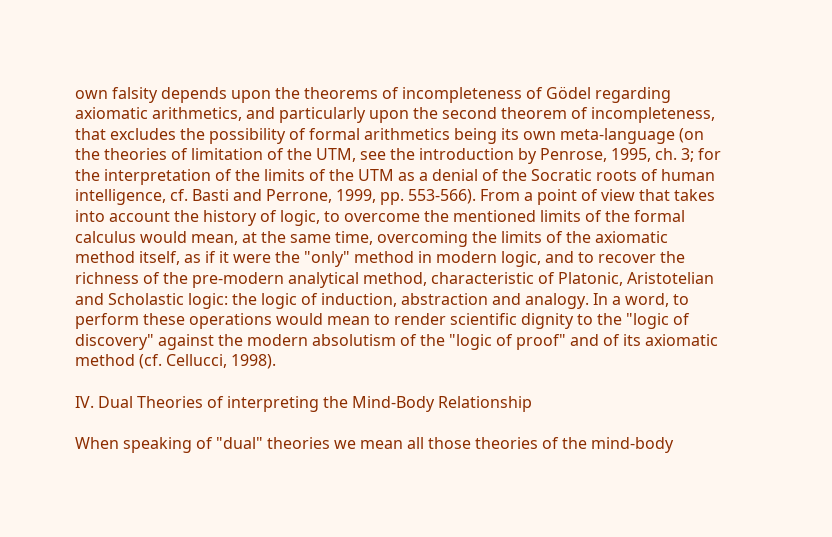own falsity depends upon the theorems of incompleteness of Gödel regarding axiomatic arithmetics, and particularly upon the second theorem of incompleteness, that excludes the possibility of formal arithmetics being its own meta-language (on the theories of limitation of the UTM, see the introduction by Penrose, 1995, ch. 3; for the interpretation of the limits of the UTM as a denial of the Socratic roots of human intelligence, cf. Basti and Perrone, 1999, pp. 553-566). From a point of view that takes into account the history of logic, to overcome the mentioned limits of the formal calculus would mean, at the same time, overcoming the limits of the axiomatic method itself, as if it were the "only" method in modern logic, and to recover the richness of the pre-modern analytical method, characteristic of Platonic, Aristotelian and Scholastic logic: the logic of induction, abstraction and analogy. In a word, to perform these operations would mean to render scientific dignity to the "logic of discovery" against the modern absolutism of the "logic of proof" and of its axiomatic method (cf. Cellucci, 1998).

IV. Dual Theories of interpreting the Mind-Body Relationship

When speaking of "dual" theories we mean all those theories of the mind-body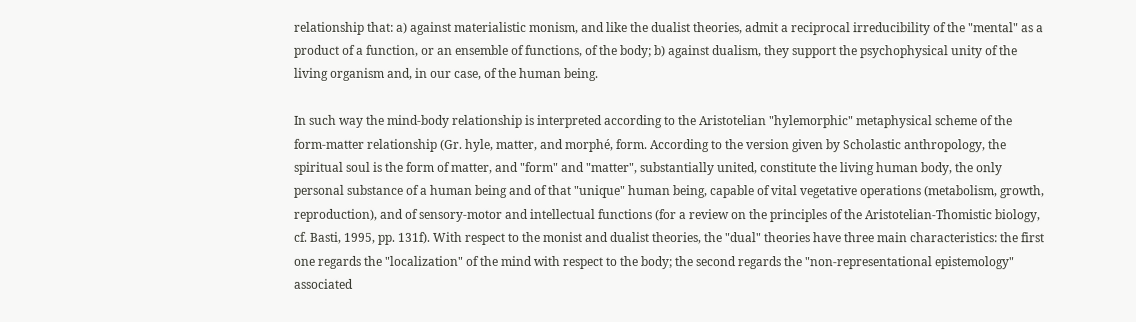relationship that: a) against materialistic monism, and like the dualist theories, admit a reciprocal irreducibility of the "mental" as a product of a function, or an ensemble of functions, of the body; b) against dualism, they support the psychophysical unity of the living organism and, in our case, of the human being.

In such way the mind-body relationship is interpreted according to the Aristotelian "hylemorphic" metaphysical scheme of the form-matter relationship (Gr. hyle, matter, and morphé, form. According to the version given by Scholastic anthropology, the spiritual soul is the form of matter, and "form" and "matter", substantially united, constitute the living human body, the only personal substance of a human being and of that "unique" human being, capable of vital vegetative operations (metabolism, growth, reproduction), and of sensory-motor and intellectual functions (for a review on the principles of the Aristotelian-Thomistic biology, cf. Basti, 1995, pp. 131f). With respect to the monist and dualist theories, the "dual" theories have three main characteristics: the first one regards the "localization" of the mind with respect to the body; the second regards the "non-representational epistemology" associated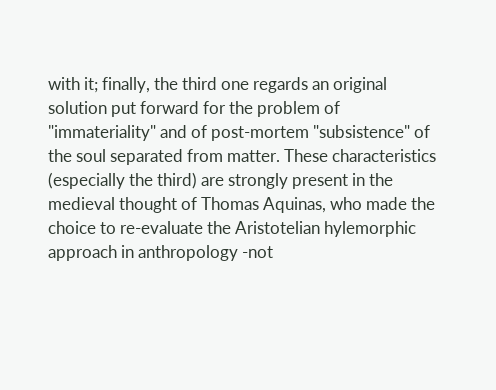with it; finally, the third one regards an original solution put forward for the problem of "immateriality" and of post-mortem "subsistence" of the soul separated from matter. These characteristics (especially the third) are strongly present in the medieval thought of Thomas Aquinas, who made the choice to re-evaluate the Aristotelian hylemorphic approach in anthropology -not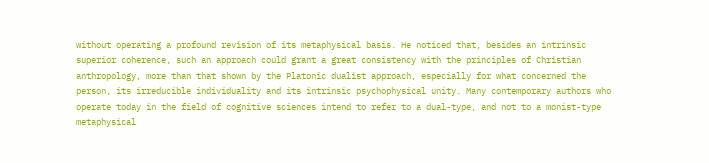without operating a profound revision of its metaphysical basis. He noticed that, besides an intrinsic superior coherence, such an approach could grant a great consistency with the principles of Christian anthropology, more than that shown by the Platonic dualist approach, especially for what concerned the person, its irreducible individuality and its intrinsic psychophysical unity. Many contemporary authors who operate today in the field of cognitive sciences intend to refer to a dual-type, and not to a monist-type metaphysical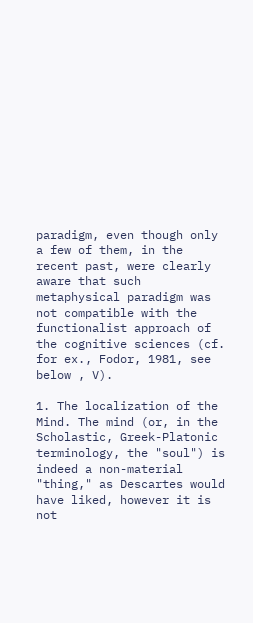paradigm, even though only a few of them, in the recent past, were clearly aware that such metaphysical paradigm was not compatible with the functionalist approach of the cognitive sciences (cf. for ex., Fodor, 1981, see below , V).

1. The localization of the Mind. The mind (or, in the Scholastic, Greek-Platonic terminology, the "soul") is indeed a non-material "thing," as Descartes would have liked, however it is not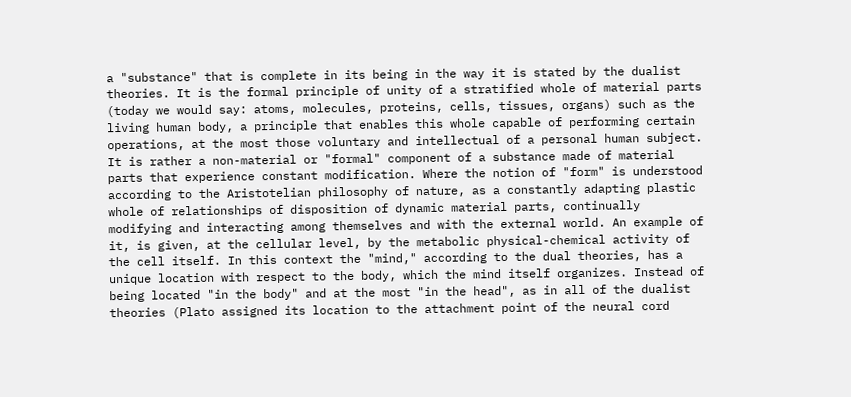a "substance" that is complete in its being in the way it is stated by the dualist theories. It is the formal principle of unity of a stratified whole of material parts (today we would say: atoms, molecules, proteins, cells, tissues, organs) such as the living human body, a principle that enables this whole capable of performing certain operations, at the most those voluntary and intellectual of a personal human subject. It is rather a non-material or "formal" component of a substance made of material parts that experience constant modification. Where the notion of "form" is understood according to the Aristotelian philosophy of nature, as a constantly adapting plastic whole of relationships of disposition of dynamic material parts, continually modifying and interacting among themselves and with the external world. An example of it, is given, at the cellular level, by the metabolic physical-chemical activity of the cell itself. In this context the "mind," according to the dual theories, has a unique location with respect to the body, which the mind itself organizes. Instead of being located "in the body" and at the most "in the head", as in all of the dualist theories (Plato assigned its location to the attachment point of the neural cord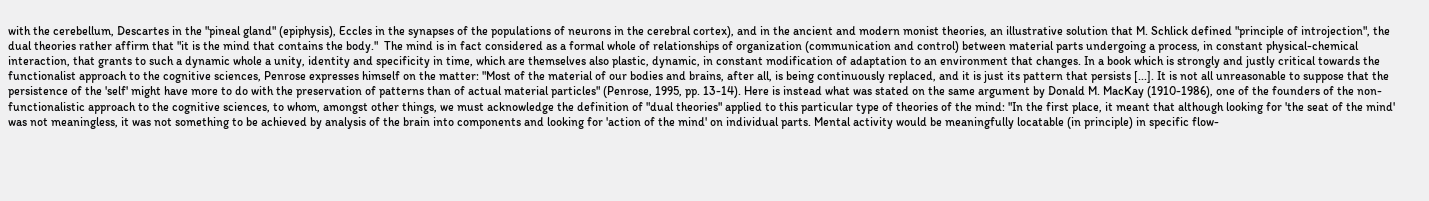with the cerebellum, Descartes in the "pineal gland" (epiphysis), Eccles in the synapses of the populations of neurons in the cerebral cortex), and in the ancient and modern monist theories, an illustrative solution that M. Schlick defined "principle of introjection", the dual theories rather affirm that "it is the mind that contains the body."  The mind is in fact considered as a formal whole of relationships of organization (communication and control) between material parts undergoing a process, in constant physical-chemical interaction, that grants to such a dynamic whole a unity, identity and specificity in time, which are themselves also plastic, dynamic, in constant modification of adaptation to an environment that changes. In a book which is strongly and justly critical towards the functionalist approach to the cognitive sciences, Penrose expresses himself on the matter: "Most of the material of our bodies and brains, after all, is being continuously replaced, and it is just its pattern that persists [...]. It is not all unreasonable to suppose that the persistence of the 'self' might have more to do with the preservation of patterns than of actual material particles" (Penrose, 1995, pp. 13-14). Here is instead what was stated on the same argument by Donald M. MacKay (1910-1986), one of the founders of the non-functionalistic approach to the cognitive sciences, to whom, amongst other things, we must acknowledge the definition of "dual theories" applied to this particular type of theories of the mind: "In the first place, it meant that although looking for 'the seat of the mind' was not meaningless, it was not something to be achieved by analysis of the brain into components and looking for 'action of the mind' on individual parts. Mental activity would be meaningfully locatable (in principle) in specific flow-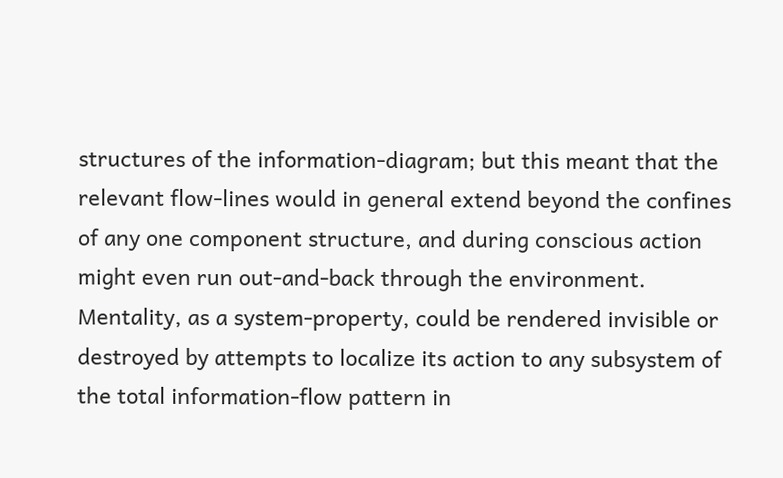structures of the information-diagram; but this meant that the relevant flow-lines would in general extend beyond the confines of any one component structure, and during conscious action might even run out-and-back through the environment. Mentality, as a system-property, could be rendered invisible or destroyed by attempts to localize its action to any subsystem of the total information-flow pattern in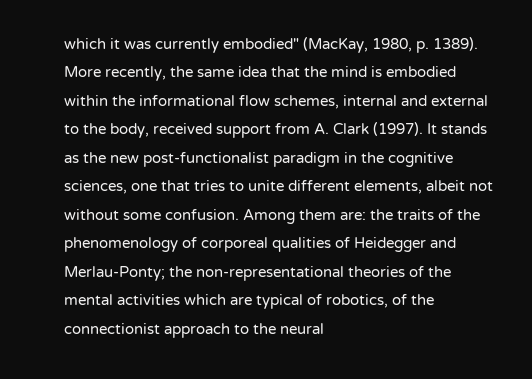which it was currently embodied" (MacKay, 1980, p. 1389). More recently, the same idea that the mind is embodied within the informational flow schemes, internal and external to the body, received support from A. Clark (1997). It stands as the new post-functionalist paradigm in the cognitive sciences, one that tries to unite different elements, albeit not without some confusion. Among them are: the traits of the phenomenology of corporeal qualities of Heidegger and Merlau-Ponty; the non-representational theories of the mental activities which are typical of robotics, of the connectionist approach to the neural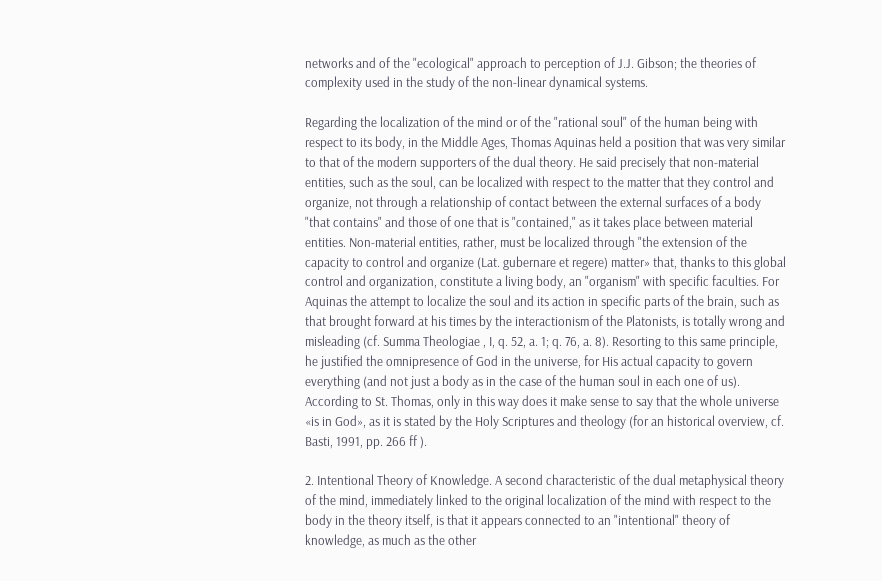networks and of the "ecological" approach to perception of J.J. Gibson; the theories of complexity used in the study of the non-linear dynamical systems.

Regarding the localization of the mind or of the "rational soul" of the human being with respect to its body, in the Middle Ages, Thomas Aquinas held a position that was very similar to that of the modern supporters of the dual theory. He said precisely that non-material entities, such as the soul, can be localized with respect to the matter that they control and organize, not through a relationship of contact between the external surfaces of a body "that contains" and those of one that is "contained," as it takes place between material entities. Non-material entities, rather, must be localized through "the extension of the capacity to control and organize (Lat. gubernare et regere) matter» that, thanks to this global control and organization, constitute a living body, an "organism" with specific faculties. For Aquinas the attempt to localize the soul and its action in specific parts of the brain, such as that brought forward at his times by the interactionism of the Platonists, is totally wrong and misleading (cf. Summa Theologiae , I, q. 52, a. 1; q. 76, a. 8). Resorting to this same principle, he justified the omnipresence of God in the universe, for His actual capacity to govern everything (and not just a body as in the case of the human soul in each one of us). According to St. Thomas, only in this way does it make sense to say that the whole universe «is in God», as it is stated by the Holy Scriptures and theology (for an historical overview, cf. Basti, 1991, pp. 266 ff ).

2. Intentional Theory of Knowledge. A second characteristic of the dual metaphysical theory of the mind, immediately linked to the original localization of the mind with respect to the body in the theory itself, is that it appears connected to an "intentional" theory of knowledge, as much as the other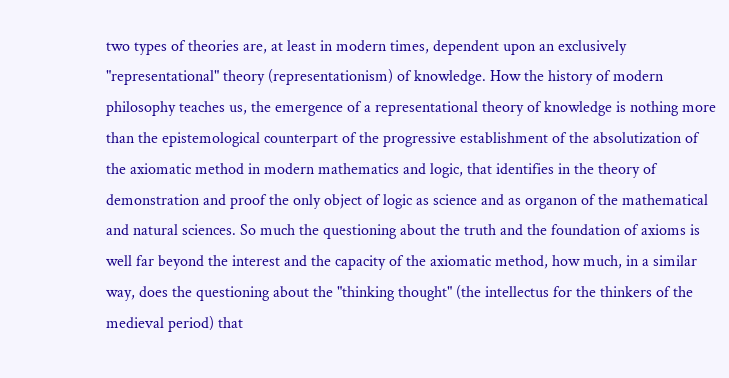two types of theories are, at least in modern times, dependent upon an exclusively "representational" theory (representationism) of knowledge. How the history of modern philosophy teaches us, the emergence of a representational theory of knowledge is nothing more than the epistemological counterpart of the progressive establishment of the absolutization of the axiomatic method in modern mathematics and logic, that identifies in the theory of demonstration and proof the only object of logic as science and as organon of the mathematical and natural sciences. So much the questioning about the truth and the foundation of axioms is well far beyond the interest and the capacity of the axiomatic method, how much, in a similar way, does the questioning about the "thinking thought" (the intellectus for the thinkers of the medieval period) that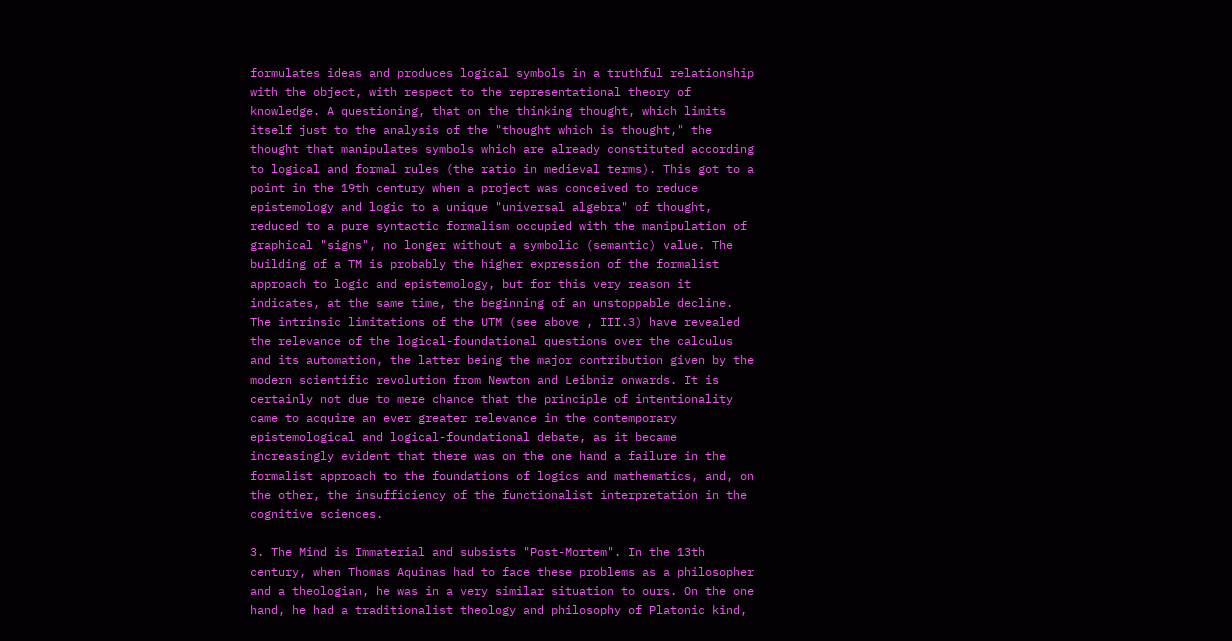formulates ideas and produces logical symbols in a truthful relationship with the object, with respect to the representational theory of knowledge. A questioning, that on the thinking thought, which limits itself just to the analysis of the "thought which is thought," the thought that manipulates symbols which are already constituted according to logical and formal rules (the ratio in medieval terms). This got to a point in the 19th century when a project was conceived to reduce epistemology and logic to a unique "universal algebra" of thought, reduced to a pure syntactic formalism occupied with the manipulation of graphical "signs", no longer without a symbolic (semantic) value. The building of a TM is probably the higher expression of the formalist approach to logic and epistemology, but for this very reason it indicates, at the same time, the beginning of an unstoppable decline. The intrinsic limitations of the UTM (see above , III.3) have revealed the relevance of the logical-foundational questions over the calculus and its automation, the latter being the major contribution given by the modern scientific revolution from Newton and Leibniz onwards. It is certainly not due to mere chance that the principle of intentionality came to acquire an ever greater relevance in the contemporary epistemological and logical-foundational debate, as it became increasingly evident that there was on the one hand a failure in the formalist approach to the foundations of logics and mathematics, and, on the other, the insufficiency of the functionalist interpretation in the cognitive sciences.

3. The Mind is Immaterial and subsists "Post-Mortem". In the 13th century, when Thomas Aquinas had to face these problems as a philosopher and a theologian, he was in a very similar situation to ours. On the one hand, he had a traditionalist theology and philosophy of Platonic kind,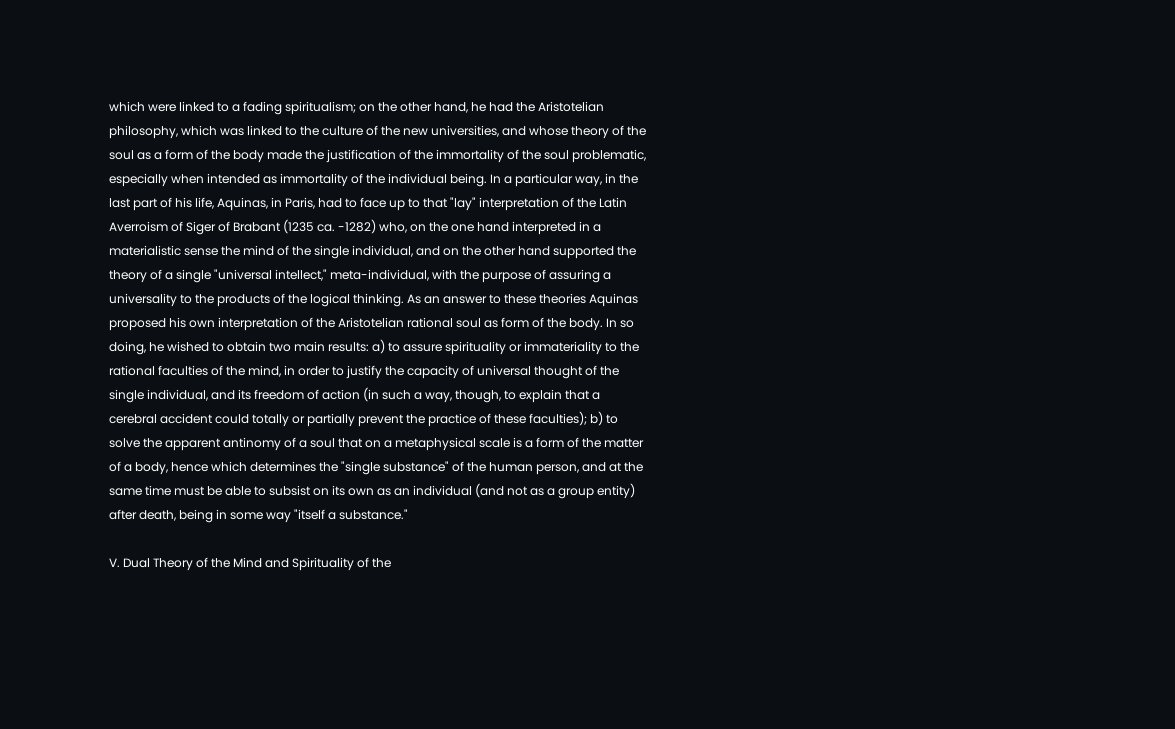which were linked to a fading spiritualism; on the other hand, he had the Aristotelian philosophy, which was linked to the culture of the new universities, and whose theory of the soul as a form of the body made the justification of the immortality of the soul problematic, especially when intended as immortality of the individual being. In a particular way, in the last part of his life, Aquinas, in Paris, had to face up to that "lay" interpretation of the Latin Averroism of Siger of Brabant (1235 ca. -1282) who, on the one hand interpreted in a materialistic sense the mind of the single individual, and on the other hand supported the theory of a single "universal intellect," meta-individual, with the purpose of assuring a universality to the products of the logical thinking. As an answer to these theories Aquinas proposed his own interpretation of the Aristotelian rational soul as form of the body. In so doing, he wished to obtain two main results: a) to assure spirituality or immateriality to the rational faculties of the mind, in order to justify the capacity of universal thought of the single individual, and its freedom of action (in such a way, though, to explain that a cerebral accident could totally or partially prevent the practice of these faculties); b) to solve the apparent antinomy of a soul that on a metaphysical scale is a form of the matter of a body, hence which determines the "single substance" of the human person, and at the same time must be able to subsist on its own as an individual (and not as a group entity) after death, being in some way "itself a substance."

V. Dual Theory of the Mind and Spirituality of the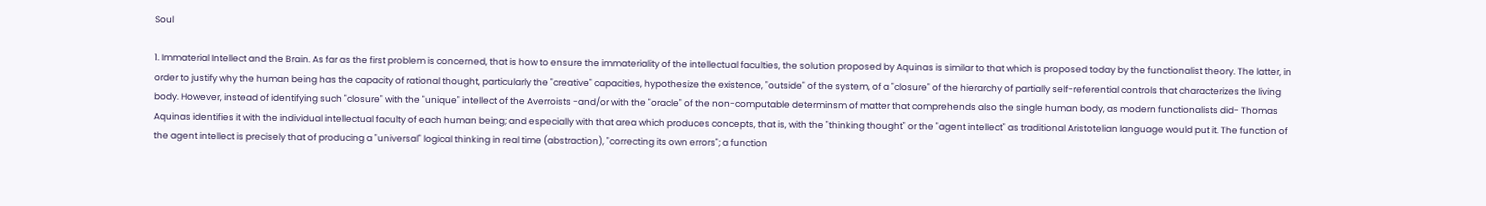Soul

1. Immaterial Intellect and the Brain. As far as the first problem is concerned, that is how to ensure the immateriality of the intellectual faculties, the solution proposed by Aquinas is similar to that which is proposed today by the functionalist theory. The latter, in order to justify why the human being has the capacity of rational thought, particularly the "creative" capacities, hypothesize the existence, "outside" of the system, of a "closure" of the hierarchy of partially self-referential controls that characterizes the living body. However, instead of identifying such "closure" with the "unique" intellect of the Averroists -and/or with the "oracle" of the non-computable determinsm of matter that comprehends also the single human body, as modern functionalists did- Thomas Aquinas identifies it with the individual intellectual faculty of each human being; and especially with that area which produces concepts, that is, with the "thinking thought" or the "agent intellect" as traditional Aristotelian language would put it. The function of the agent intellect is precisely that of producing a "universal" logical thinking in real time (abstraction), "correcting its own errors"; a function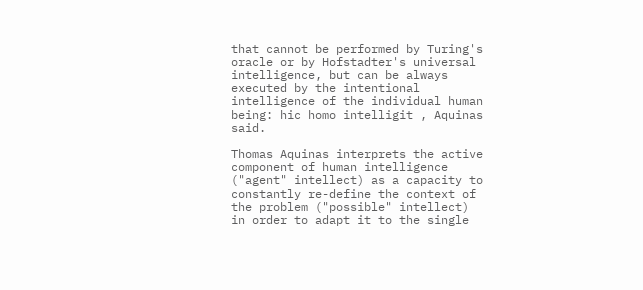that cannot be performed by Turing's oracle or by Hofstadter's universal intelligence, but can be always executed by the intentional intelligence of the individual human being: hic homo intelligit , Aquinas said.

Thomas Aquinas interprets the active component of human intelligence ("agent" intellect) as a capacity to constantly re-define the context of the problem ("possible" intellect) in order to adapt it to the single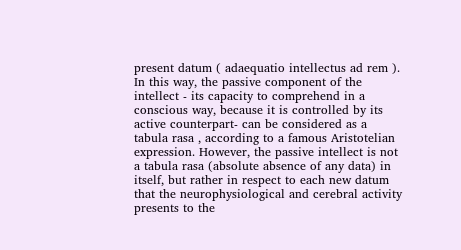present datum ( adaequatio intellectus ad rem ). In this way, the passive component of the intellect - its capacity to comprehend in a conscious way, because it is controlled by its active counterpart- can be considered as a tabula rasa , according to a famous Aristotelian expression. However, the passive intellect is not a tabula rasa (absolute absence of any data) in itself, but rather in respect to each new datum that the neurophysiological and cerebral activity presents to the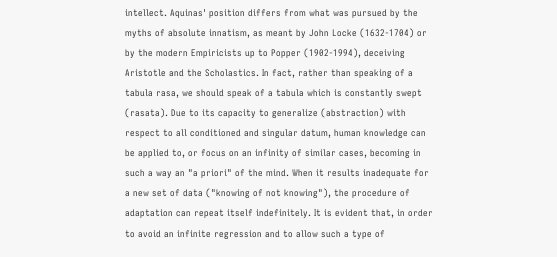intellect. Aquinas' position differs from what was pursued by the myths of absolute innatism, as meant by John Locke (1632-1704) or by the modern Empiricists up to Popper (1902-1994), deceiving Aristotle and the Scholastics. In fact, rather than speaking of a tabula rasa, we should speak of a tabula which is constantly swept (rasata). Due to its capacity to generalize (abstraction) with respect to all conditioned and singular datum, human knowledge can be applied to, or focus on an infinity of similar cases, becoming in such a way an "a priori" of the mind. When it results inadequate for a new set of data ("knowing of not knowing"), the procedure of adaptation can repeat itself indefinitely. It is evident that, in order to avoid an infinite regression and to allow such a type of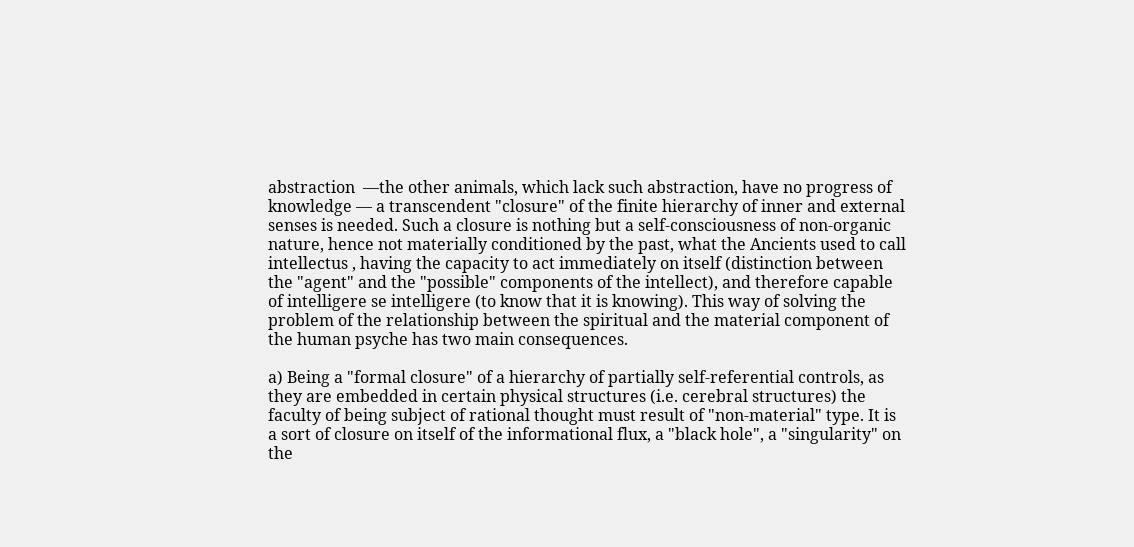abstraction  —the other animals, which lack such abstraction, have no progress of knowledge — a transcendent "closure" of the finite hierarchy of inner and external senses is needed. Such a closure is nothing but a self-consciousness of non-organic nature, hence not materially conditioned by the past, what the Ancients used to call intellectus , having the capacity to act immediately on itself (distinction between the "agent" and the "possible" components of the intellect), and therefore capable of intelligere se intelligere (to know that it is knowing). This way of solving the problem of the relationship between the spiritual and the material component of the human psyche has two main consequences.

a) Being a "formal closure" of a hierarchy of partially self-referential controls, as they are embedded in certain physical structures (i.e. cerebral structures) the faculty of being subject of rational thought must result of "non-material" type. It is a sort of closure on itself of the informational flux, a "black hole", a "singularity" on the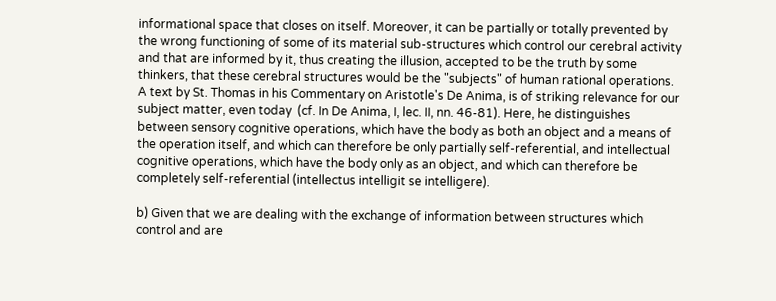informational space that closes on itself. Moreover, it can be partially or totally prevented by the wrong functioning of some of its material sub-structures which control our cerebral activity and that are informed by it, thus creating the illusion, accepted to be the truth by some thinkers, that these cerebral structures would be the "subjects" of human rational operations. A text by St. Thomas in his Commentary on Aristotle's De Anima, is of striking relevance for our subject matter, even today  (cf. In De Anima, I, lec. II, nn. 46-81). Here, he distinguishes between sensory cognitive operations, which have the body as both an object and a means of the operation itself, and which can therefore be only partially self-referential, and intellectual cognitive operations, which have the body only as an object, and which can therefore be completely self-referential (intellectus intelligit se intelligere).

b) Given that we are dealing with the exchange of information between structures which control and are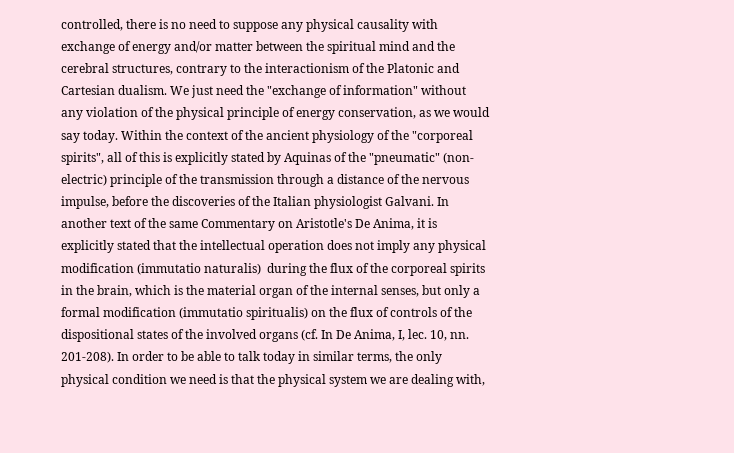controlled, there is no need to suppose any physical causality with exchange of energy and/or matter between the spiritual mind and the cerebral structures, contrary to the interactionism of the Platonic and Cartesian dualism. We just need the "exchange of information" without any violation of the physical principle of energy conservation, as we would say today. Within the context of the ancient physiology of the "corporeal spirits", all of this is explicitly stated by Aquinas of the "pneumatic" (non-electric) principle of the transmission through a distance of the nervous impulse, before the discoveries of the Italian physiologist Galvani. In another text of the same Commentary on Aristotle's De Anima, it is explicitly stated that the intellectual operation does not imply any physical modification (immutatio naturalis)  during the flux of the corporeal spirits in the brain, which is the material organ of the internal senses, but only a formal modification (immutatio spiritualis) on the flux of controls of the dispositional states of the involved organs (cf. In De Anima, I, lec. 10, nn. 201-208). In order to be able to talk today in similar terms, the only physical condition we need is that the physical system we are dealing with,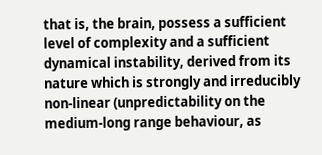that is, the brain, possess a sufficient level of complexity and a sufficient dynamical instability, derived from its nature which is strongly and irreducibly non-linear (unpredictability on the medium-long range behaviour, as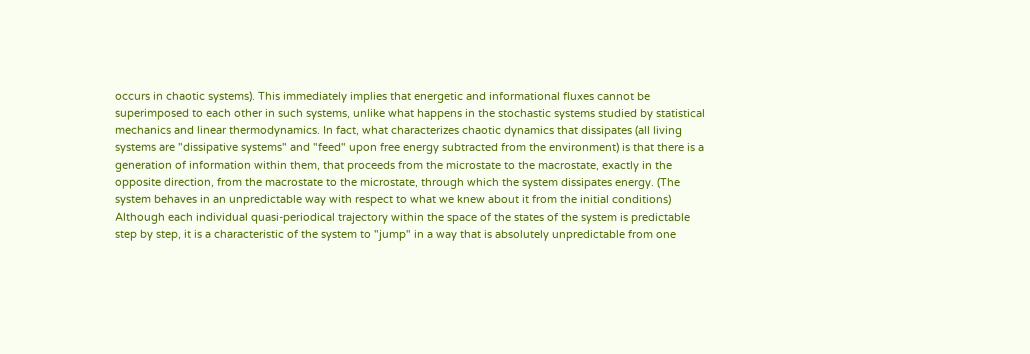occurs in chaotic systems). This immediately implies that energetic and informational fluxes cannot be superimposed to each other in such systems, unlike what happens in the stochastic systems studied by statistical mechanics and linear thermodynamics. In fact, what characterizes chaotic dynamics that dissipates (all living systems are "dissipative systems" and "feed" upon free energy subtracted from the environment) is that there is a generation of information within them, that proceeds from the microstate to the macrostate, exactly in the opposite direction, from the macrostate to the microstate, through which the system dissipates energy. (The system behaves in an unpredictable way with respect to what we knew about it from the initial conditions) Although each individual quasi-periodical trajectory within the space of the states of the system is predictable step by step, it is a characteristic of the system to "jump" in a way that is absolutely unpredictable from one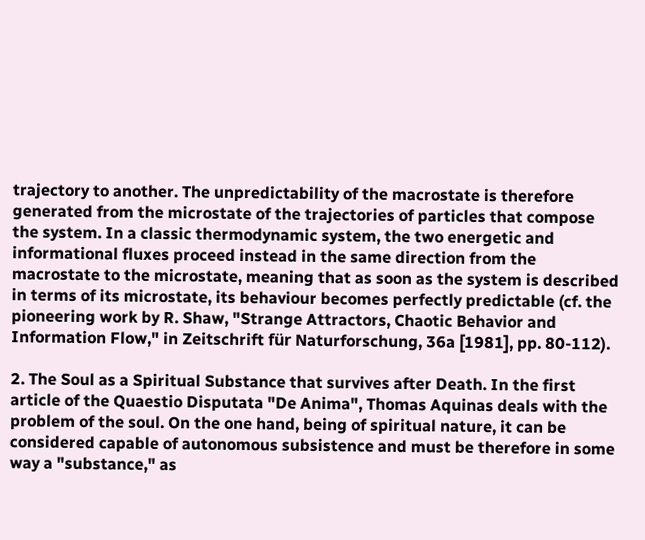trajectory to another. The unpredictability of the macrostate is therefore generated from the microstate of the trajectories of particles that compose the system. In a classic thermodynamic system, the two energetic and informational fluxes proceed instead in the same direction from the macrostate to the microstate, meaning that as soon as the system is described in terms of its microstate, its behaviour becomes perfectly predictable (cf. the pioneering work by R. Shaw, "Strange Attractors, Chaotic Behavior and Information Flow," in Zeitschrift für Naturforschung, 36a [1981], pp. 80-112).

2. The Soul as a Spiritual Substance that survives after Death. In the first article of the Quaestio Disputata "De Anima", Thomas Aquinas deals with the problem of the soul. On the one hand, being of spiritual nature, it can be considered capable of autonomous subsistence and must be therefore in some way a "substance," as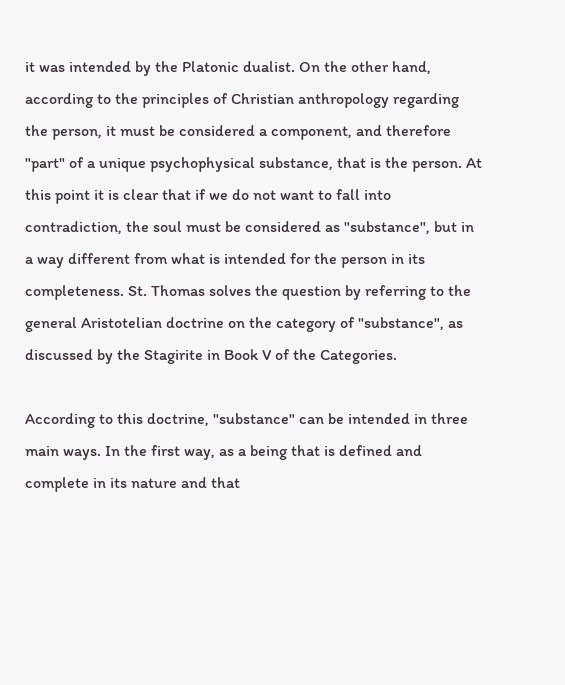it was intended by the Platonic dualist. On the other hand, according to the principles of Christian anthropology regarding the person, it must be considered a component, and therefore "part" of a unique psychophysical substance, that is the person. At this point it is clear that if we do not want to fall into contradiction, the soul must be considered as "substance", but in a way different from what is intended for the person in its completeness. St. Thomas solves the question by referring to the general Aristotelian doctrine on the category of "substance", as discussed by the Stagirite in Book V of the Categories.

According to this doctrine, "substance" can be intended in three main ways. In the first way, as a being that is defined and complete in its nature and that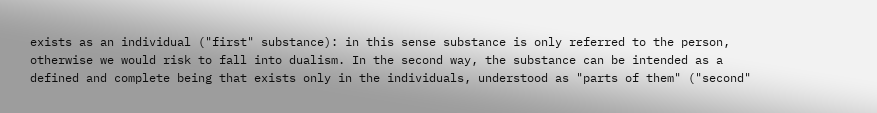exists as an individual ("first" substance): in this sense substance is only referred to the person, otherwise we would risk to fall into dualism. In the second way, the substance can be intended as a defined and complete being that exists only in the individuals, understood as "parts of them" ("second"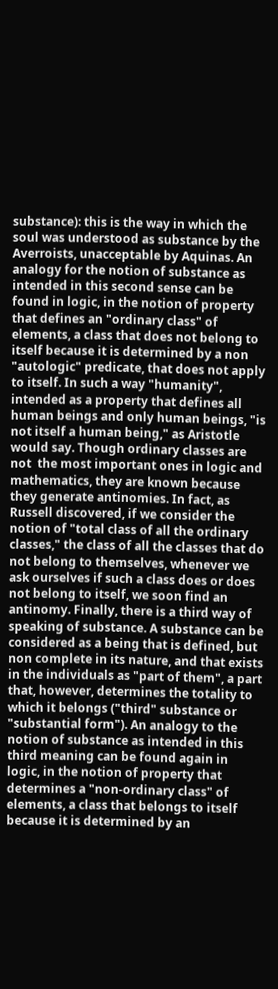substance): this is the way in which the soul was understood as substance by the Averroists, unacceptable by Aquinas. An analogy for the notion of substance as intended in this second sense can be found in logic, in the notion of property that defines an "ordinary class" of elements, a class that does not belong to itself because it is determined by a non "autologic" predicate, that does not apply to itself. In such a way "humanity", intended as a property that defines all human beings and only human beings, "is not itself a human being," as Aristotle would say. Though ordinary classes are not  the most important ones in logic and mathematics, they are known because they generate antinomies. In fact, as Russell discovered, if we consider the notion of "total class of all the ordinary classes," the class of all the classes that do not belong to themselves, whenever we ask ourselves if such a class does or does not belong to itself, we soon find an antinomy. Finally, there is a third way of speaking of substance. A substance can be considered as a being that is defined, but non complete in its nature, and that exists in the individuals as "part of them", a part that, however, determines the totality to which it belongs ("third" substance or "substantial form"). An analogy to the notion of substance as intended in this third meaning can be found again in logic, in the notion of property that determines a "non-ordinary class" of elements, a class that belongs to itself because it is determined by an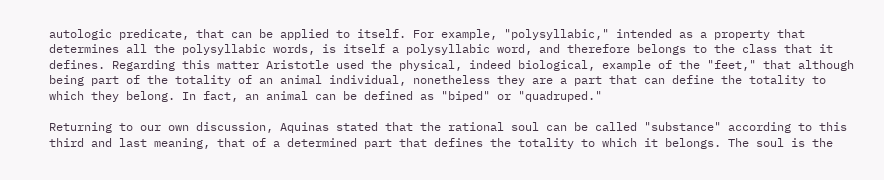autologic predicate, that can be applied to itself. For example, "polysyllabic," intended as a property that determines all the polysyllabic words, is itself a polysyllabic word, and therefore belongs to the class that it defines. Regarding this matter Aristotle used the physical, indeed biological, example of the "feet," that although being part of the totality of an animal individual, nonetheless they are a part that can define the totality to which they belong. In fact, an animal can be defined as "biped" or "quadruped."

Returning to our own discussion, Aquinas stated that the rational soul can be called "substance" according to this third and last meaning, that of a determined part that defines the totality to which it belongs. The soul is the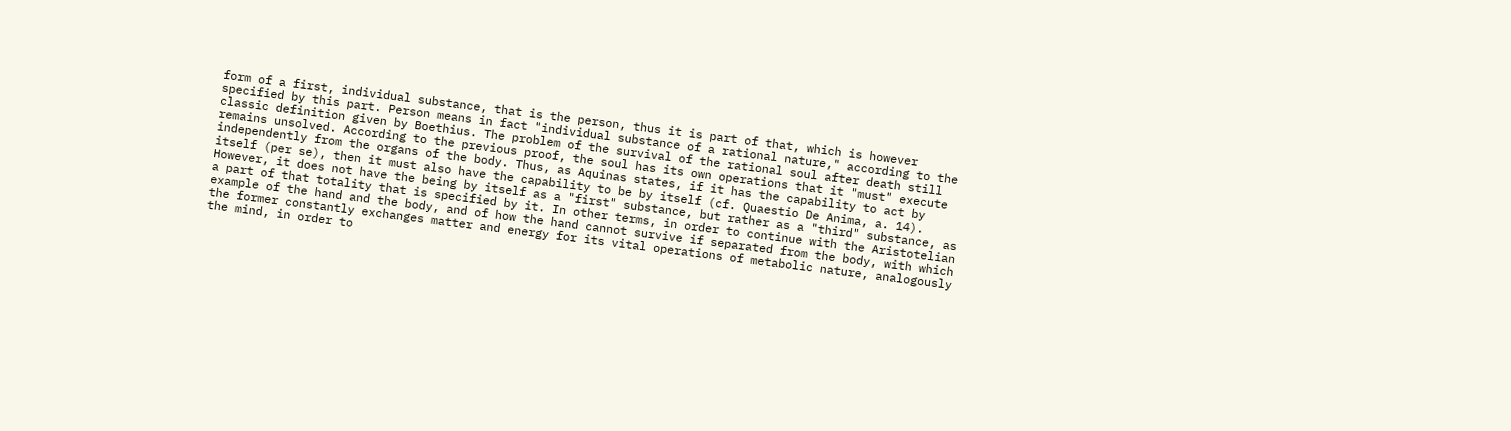form of a first, individual substance, that is the person, thus it is part of that, which is however specified by this part. Person means in fact "individual substance of a rational nature," according to the classic definition given by Boethius. The problem of the survival of the rational soul after death still remains unsolved. According to the previous proof, the soul has its own operations that it "must" execute independently from the organs of the body. Thus, as Aquinas states, if it has the capability to act by itself (per se), then it must also have the capability to be by itself (cf. Quaestio De Anima, a. 14). However, it does not have the being by itself as a "first" substance, but rather as a "third" substance, as a part of that totality that is specified by it. In other terms, in order to continue with the Aristotelian example of the hand and the body, and of how the hand cannot survive if separated from the body, with which the former constantly exchanges matter and energy for its vital operations of metabolic nature, analogously the mind, in order to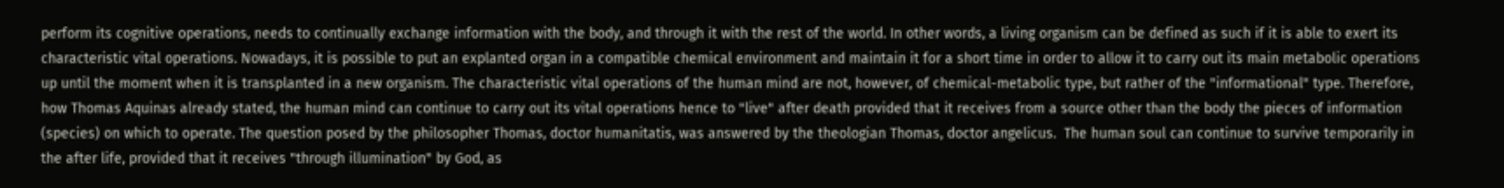perform its cognitive operations, needs to continually exchange information with the body, and through it with the rest of the world. In other words, a living organism can be defined as such if it is able to exert its characteristic vital operations. Nowadays, it is possible to put an explanted organ in a compatible chemical environment and maintain it for a short time in order to allow it to carry out its main metabolic operations up until the moment when it is transplanted in a new organism. The characteristic vital operations of the human mind are not, however, of chemical-metabolic type, but rather of the "informational" type. Therefore, how Thomas Aquinas already stated, the human mind can continue to carry out its vital operations hence to "live" after death provided that it receives from a source other than the body the pieces of information (species) on which to operate. The question posed by the philosopher Thomas, doctor humanitatis, was answered by the theologian Thomas, doctor angelicus.  The human soul can continue to survive temporarily in the after life, provided that it receives "through illumination" by God, as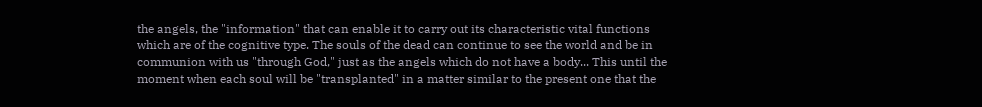the angels, the "information" that can enable it to carry out its characteristic vital functions which are of the cognitive type. The souls of the dead can continue to see the world and be in communion with us "through God," just as the angels which do not have a body... This until the moment when each soul will be "transplanted" in a matter similar to the present one that the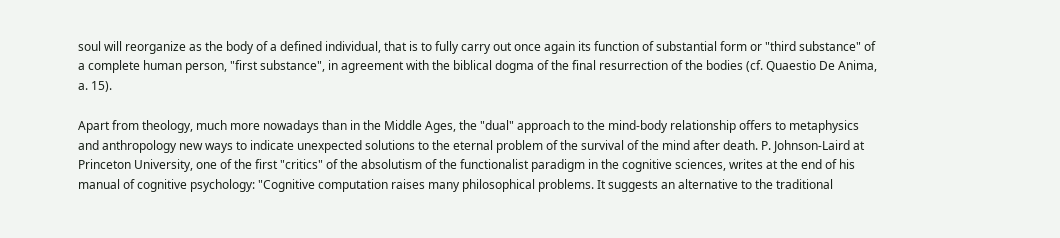soul will reorganize as the body of a defined individual, that is to fully carry out once again its function of substantial form or "third substance" of a complete human person, "first substance", in agreement with the biblical dogma of the final resurrection of the bodies (cf. Quaestio De Anima, a. 15).

Apart from theology, much more nowadays than in the Middle Ages, the "dual" approach to the mind-body relationship offers to metaphysics and anthropology new ways to indicate unexpected solutions to the eternal problem of the survival of the mind after death. P. Johnson-Laird at Princeton University, one of the first "critics" of the absolutism of the functionalist paradigm in the cognitive sciences, writes at the end of his manual of cognitive psychology: "Cognitive computation raises many philosophical problems. It suggests an alternative to the traditional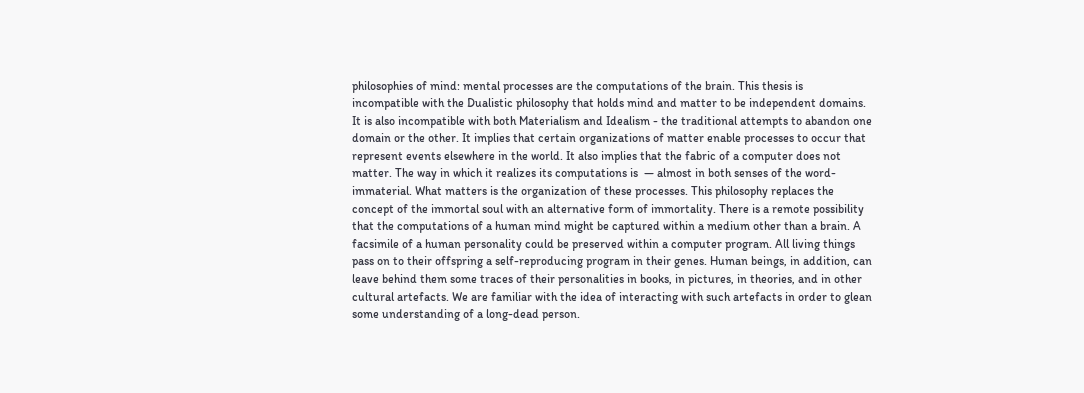philosophies of mind: mental processes are the computations of the brain. This thesis is incompatible with the Dualistic philosophy that holds mind and matter to be independent domains. It is also incompatible with both Materialism and Idealism - the traditional attempts to abandon one domain or the other. It implies that certain organizations of matter enable processes to occur that represent events elsewhere in the world. It also implies that the fabric of a computer does not matter. The way in which it realizes its computations is  — almost in both senses of the word- immaterial. What matters is the organization of these processes. This philosophy replaces the concept of the immortal soul with an alternative form of immortality. There is a remote possibility that the computations of a human mind might be captured within a medium other than a brain. A facsimile of a human personality could be preserved within a computer program. All living things pass on to their offspring a self-reproducing program in their genes. Human beings, in addition, can leave behind them some traces of their personalities in books, in pictures, in theories, and in other cultural artefacts. We are familiar with the idea of interacting with such artefacts in order to glean some understanding of a long-dead person.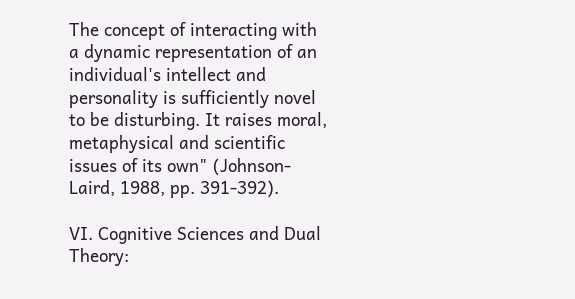The concept of interacting with a dynamic representation of an individual's intellect and personality is sufficiently novel to be disturbing. It raises moral, metaphysical and scientific issues of its own" (Johnson-Laird, 1988, pp. 391-392).

VI. Cognitive Sciences and Dual Theory: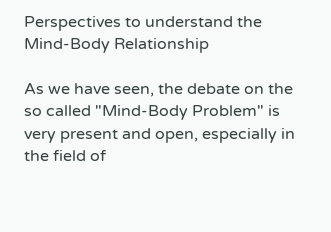Perspectives to understand the Mind-Body Relationship

As we have seen, the debate on the so called "Mind-Body Problem" is very present and open, especially in the field of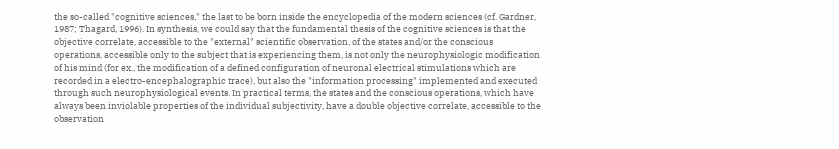the so-called "cognitive sciences," the last to be born inside the encyclopedia of the modern sciences (cf. Gardner, 1987; Thagard, 1996). In synthesis, we could say that the fundamental thesis of the cognitive sciences is that the objective correlate, accessible to the "external" scientific observation, of the states and/or the conscious operations, accessible only to the subject that is experiencing them, is not only the neurophysiologic modification of his mind (for ex., the modification of a defined configuration of neuronal electrical stimulations which are recorded in a electro-encephalographic trace), but also the "information processing" implemented and executed through such neurophysiological events. In practical terms, the states and the conscious operations, which have always been inviolable properties of the individual subjectivity, have a double objective correlate, accessible to the observation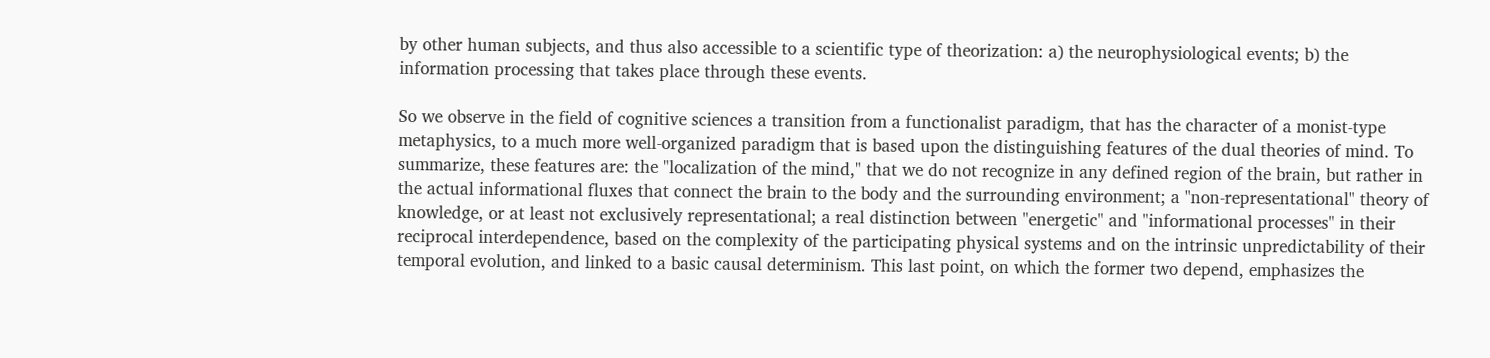by other human subjects, and thus also accessible to a scientific type of theorization: a) the neurophysiological events; b) the information processing that takes place through these events.

So we observe in the field of cognitive sciences a transition from a functionalist paradigm, that has the character of a monist-type metaphysics, to a much more well-organized paradigm that is based upon the distinguishing features of the dual theories of mind. To summarize, these features are: the "localization of the mind," that we do not recognize in any defined region of the brain, but rather in the actual informational fluxes that connect the brain to the body and the surrounding environment; a "non-representational" theory of knowledge, or at least not exclusively representational; a real distinction between "energetic" and "informational processes" in their reciprocal interdependence, based on the complexity of the participating physical systems and on the intrinsic unpredictability of their temporal evolution, and linked to a basic causal determinism. This last point, on which the former two depend, emphasizes the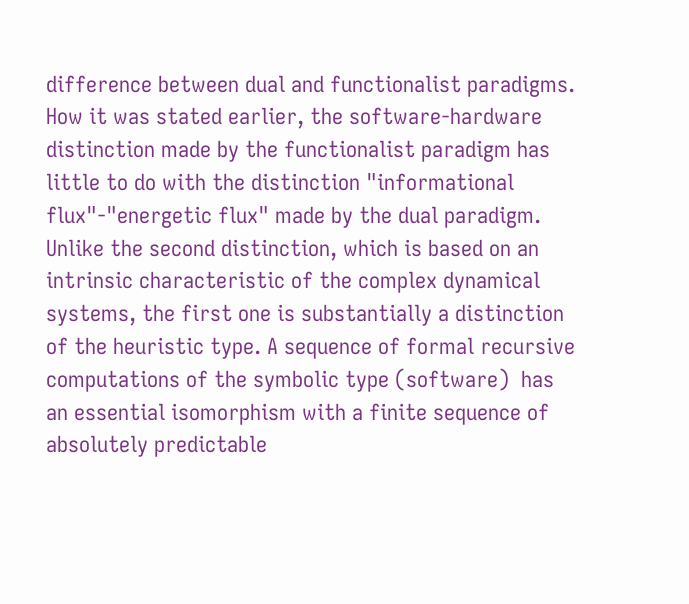difference between dual and functionalist paradigms. How it was stated earlier, the software-hardware distinction made by the functionalist paradigm has little to do with the distinction "informational flux"-"energetic flux" made by the dual paradigm. Unlike the second distinction, which is based on an intrinsic characteristic of the complex dynamical systems, the first one is substantially a distinction of the heuristic type. A sequence of formal recursive computations of the symbolic type (software)  has an essential isomorphism with a finite sequence of absolutely predictable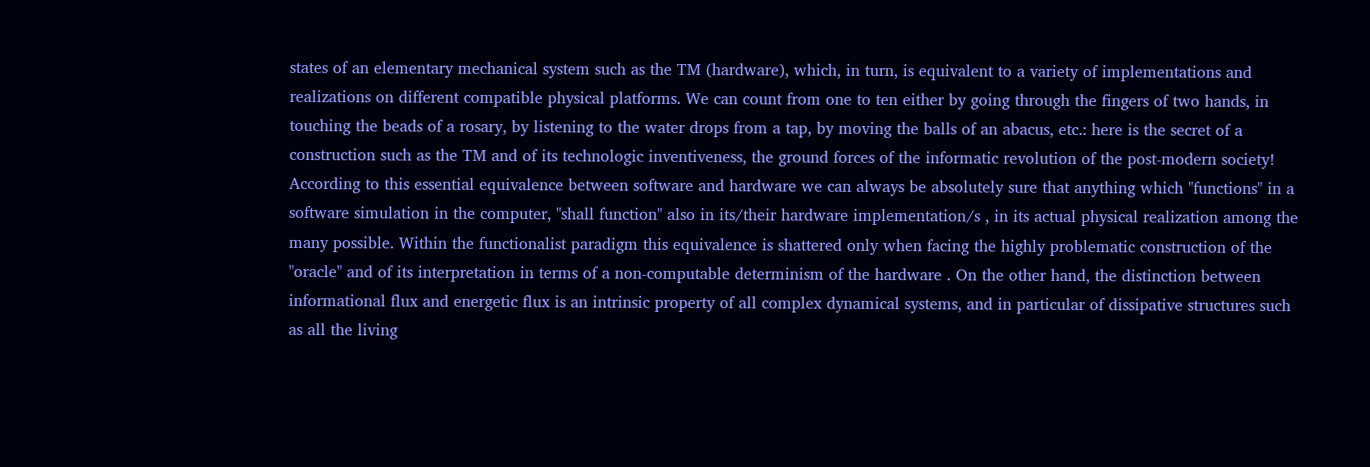states of an elementary mechanical system such as the TM (hardware), which, in turn, is equivalent to a variety of implementations and realizations on different compatible physical platforms. We can count from one to ten either by going through the fingers of two hands, in touching the beads of a rosary, by listening to the water drops from a tap, by moving the balls of an abacus, etc.: here is the secret of a construction such as the TM and of its technologic inventiveness, the ground forces of the informatic revolution of the post-modern society! According to this essential equivalence between software and hardware we can always be absolutely sure that anything which "functions" in a software simulation in the computer, "shall function" also in its/their hardware implementation/s , in its actual physical realization among the many possible. Within the functionalist paradigm this equivalence is shattered only when facing the highly problematic construction of the "oracle" and of its interpretation in terms of a non-computable determinism of the hardware . On the other hand, the distinction between informational flux and energetic flux is an intrinsic property of all complex dynamical systems, and in particular of dissipative structures such as all the living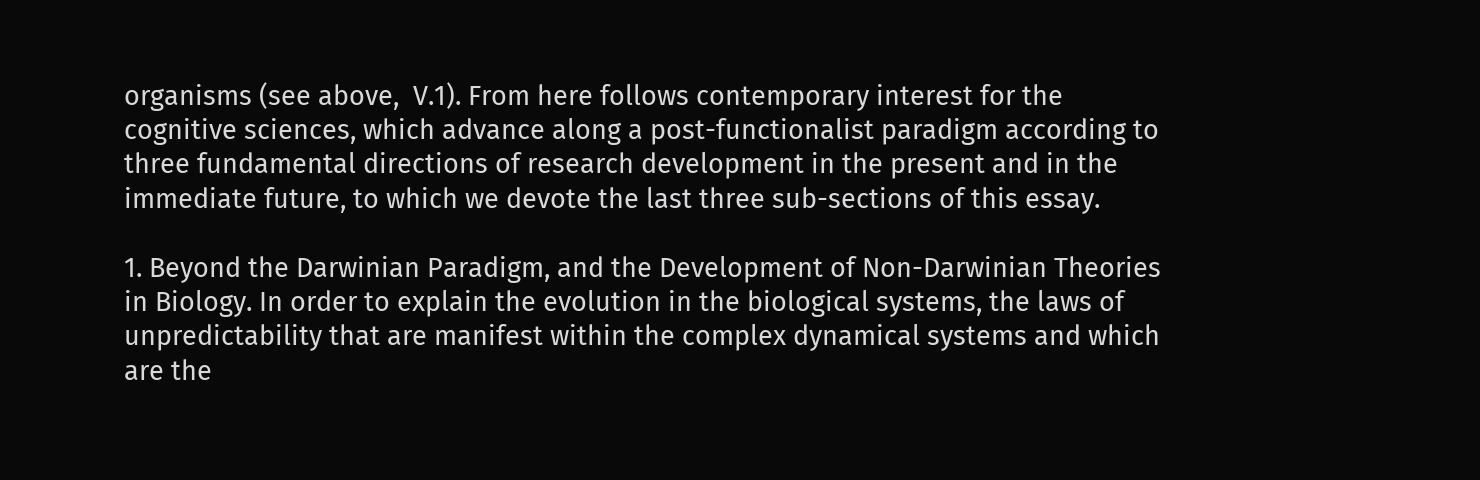organisms (see above,  V.1). From here follows contemporary interest for the cognitive sciences, which advance along a post-functionalist paradigm according to three fundamental directions of research development in the present and in the immediate future, to which we devote the last three sub-sections of this essay.

1. Beyond the Darwinian Paradigm, and the Development of Non-Darwinian Theories in Biology. In order to explain the evolution in the biological systems, the laws of unpredictability that are manifest within the complex dynamical systems and which are the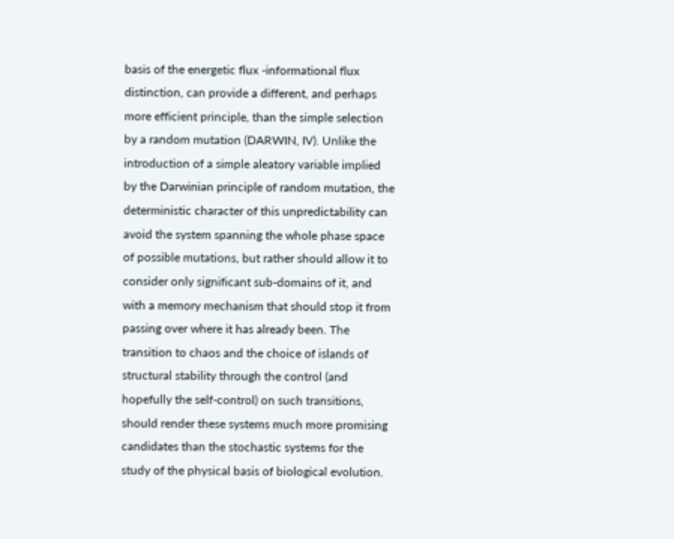basis of the energetic flux -informational flux distinction, can provide a different, and perhaps more efficient principle, than the simple selection by a random mutation (DARWIN, IV). Unlike the introduction of a simple aleatory variable implied by the Darwinian principle of random mutation, the deterministic character of this unpredictability can avoid the system spanning the whole phase space of possible mutations, but rather should allow it to consider only significant sub-domains of it, and with a memory mechanism that should stop it from passing over where it has already been. The transition to chaos and the choice of islands of structural stability through the control (and hopefully the self-control) on such transitions, should render these systems much more promising candidates than the stochastic systems for the study of the physical basis of biological evolution.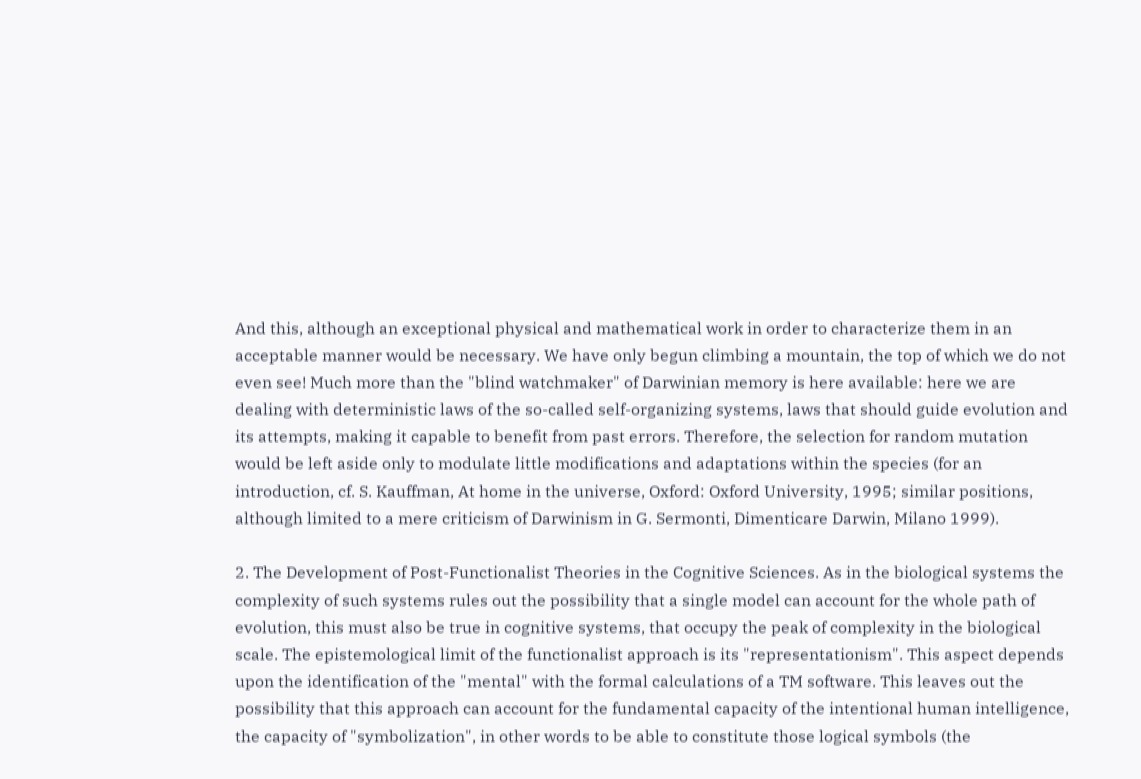And this, although an exceptional physical and mathematical work in order to characterize them in an acceptable manner would be necessary. We have only begun climbing a mountain, the top of which we do not even see! Much more than the "blind watchmaker" of Darwinian memory is here available: here we are dealing with deterministic laws of the so-called self-organizing systems, laws that should guide evolution and its attempts, making it capable to benefit from past errors. Therefore, the selection for random mutation would be left aside only to modulate little modifications and adaptations within the species (for an introduction, cf. S. Kauffman, At home in the universe, Oxford: Oxford University, 1995; similar positions, although limited to a mere criticism of Darwinism in G. Sermonti, Dimenticare Darwin, Milano 1999).

2. The Development of Post-Functionalist Theories in the Cognitive Sciences. As in the biological systems the complexity of such systems rules out the possibility that a single model can account for the whole path of evolution, this must also be true in cognitive systems, that occupy the peak of complexity in the biological scale. The epistemological limit of the functionalist approach is its "representationism". This aspect depends upon the identification of the "mental" with the formal calculations of a TM software. This leaves out the possibility that this approach can account for the fundamental capacity of the intentional human intelligence, the capacity of "symbolization", in other words to be able to constitute those logical symbols (the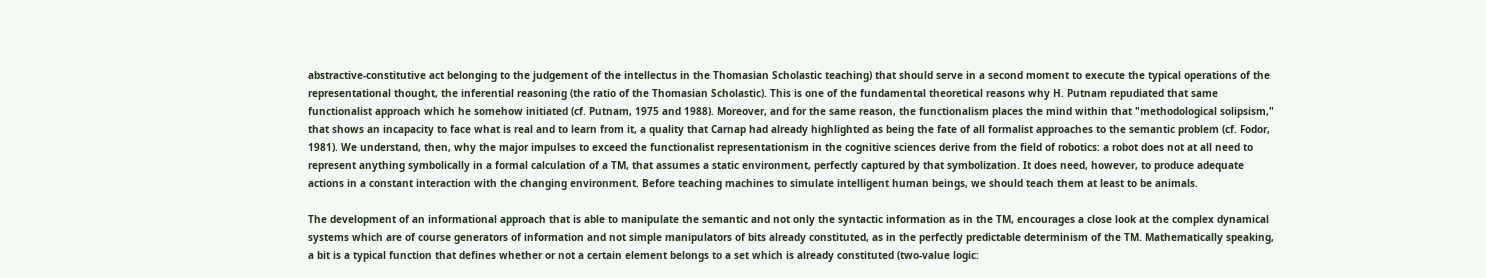abstractive-constitutive act belonging to the judgement of the intellectus in the Thomasian Scholastic teaching) that should serve in a second moment to execute the typical operations of the representational thought, the inferential reasoning (the ratio of the Thomasian Scholastic). This is one of the fundamental theoretical reasons why H. Putnam repudiated that same functionalist approach which he somehow initiated (cf. Putnam, 1975 and 1988). Moreover, and for the same reason, the functionalism places the mind within that "methodological solipsism," that shows an incapacity to face what is real and to learn from it, a quality that Carnap had already highlighted as being the fate of all formalist approaches to the semantic problem (cf. Fodor, 1981). We understand, then, why the major impulses to exceed the functionalist representationism in the cognitive sciences derive from the field of robotics: a robot does not at all need to represent anything symbolically in a formal calculation of a TM, that assumes a static environment, perfectly captured by that symbolization. It does need, however, to produce adequate actions in a constant interaction with the changing environment. Before teaching machines to simulate intelligent human beings, we should teach them at least to be animals.

The development of an informational approach that is able to manipulate the semantic and not only the syntactic information as in the TM, encourages a close look at the complex dynamical systems which are of course generators of information and not simple manipulators of bits already constituted, as in the perfectly predictable determinism of the TM. Mathematically speaking, a bit is a typical function that defines whether or not a certain element belongs to a set which is already constituted (two-value logic: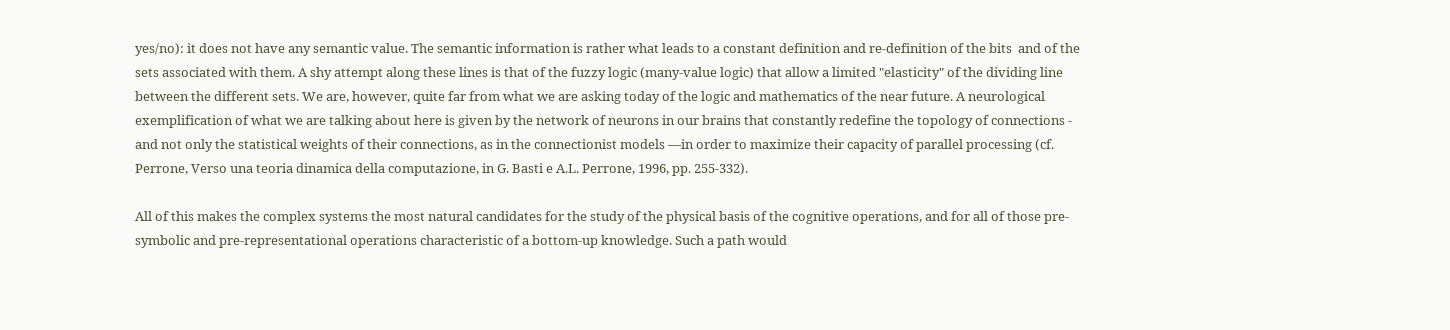yes/no): it does not have any semantic value. The semantic information is rather what leads to a constant definition and re-definition of the bits  and of the sets associated with them. A shy attempt along these lines is that of the fuzzy logic (many-value logic) that allow a limited "elasticity" of the dividing line between the different sets. We are, however, quite far from what we are asking today of the logic and mathematics of the near future. A neurological exemplification of what we are talking about here is given by the network of neurons in our brains that constantly redefine the topology of connections - and not only the statistical weights of their connections, as in the connectionist models —in order to maximize their capacity of parallel processing (cf. Perrone, Verso una teoria dinamica della computazione, in G. Basti e A.L. Perrone, 1996, pp. 255-332).

All of this makes the complex systems the most natural candidates for the study of the physical basis of the cognitive operations, and for all of those pre-symbolic and pre-representational operations characteristic of a bottom-up knowledge. Such a path would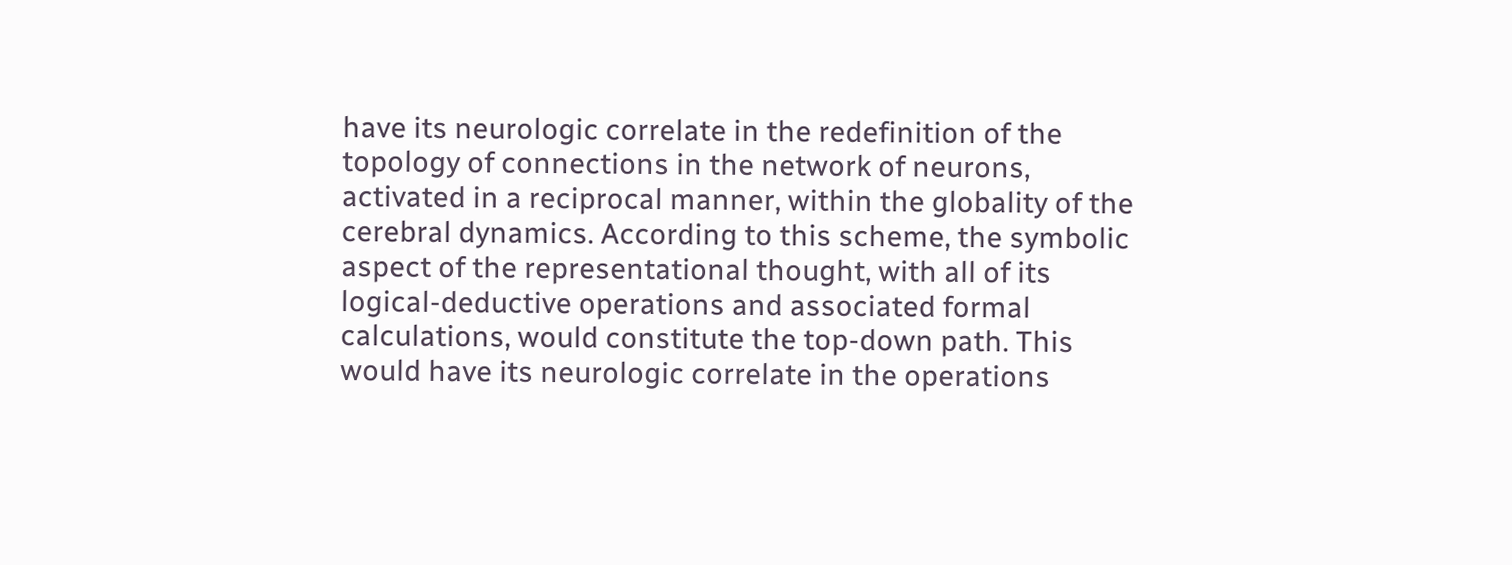have its neurologic correlate in the redefinition of the topology of connections in the network of neurons, activated in a reciprocal manner, within the globality of the cerebral dynamics. According to this scheme, the symbolic aspect of the representational thought, with all of its logical-deductive operations and associated formal calculations, would constitute the top-down path. This would have its neurologic correlate in the operations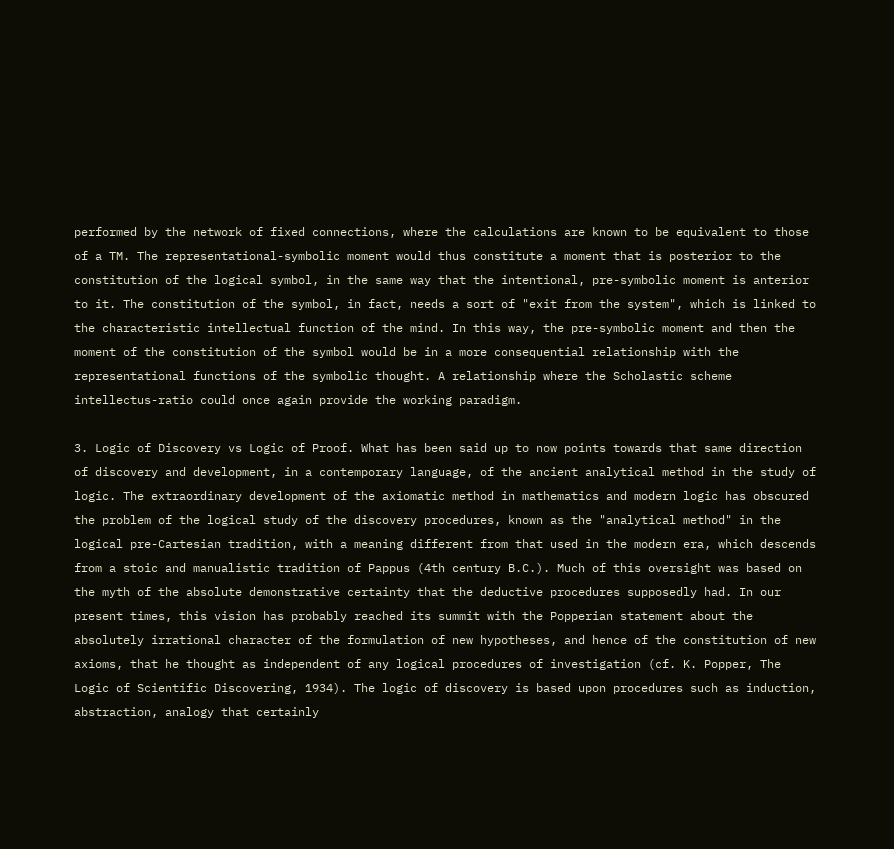performed by the network of fixed connections, where the calculations are known to be equivalent to those of a TM. The representational-symbolic moment would thus constitute a moment that is posterior to the constitution of the logical symbol, in the same way that the intentional, pre-symbolic moment is anterior to it. The constitution of the symbol, in fact, needs a sort of "exit from the system", which is linked to the characteristic intellectual function of the mind. In this way, the pre-symbolic moment and then the moment of the constitution of the symbol would be in a more consequential relationship with the representational functions of the symbolic thought. A relationship where the Scholastic scheme intellectus-ratio could once again provide the working paradigm.

3. Logic of Discovery vs Logic of Proof. What has been said up to now points towards that same direction of discovery and development, in a contemporary language, of the ancient analytical method in the study of logic. The extraordinary development of the axiomatic method in mathematics and modern logic has obscured the problem of the logical study of the discovery procedures, known as the "analytical method" in the logical pre-Cartesian tradition, with a meaning different from that used in the modern era, which descends from a stoic and manualistic tradition of Pappus (4th century B.C.). Much of this oversight was based on the myth of the absolute demonstrative certainty that the deductive procedures supposedly had. In our present times, this vision has probably reached its summit with the Popperian statement about the absolutely irrational character of the formulation of new hypotheses, and hence of the constitution of new axioms, that he thought as independent of any logical procedures of investigation (cf. K. Popper, The Logic of Scientific Discovering, 1934). The logic of discovery is based upon procedures such as induction, abstraction, analogy that certainly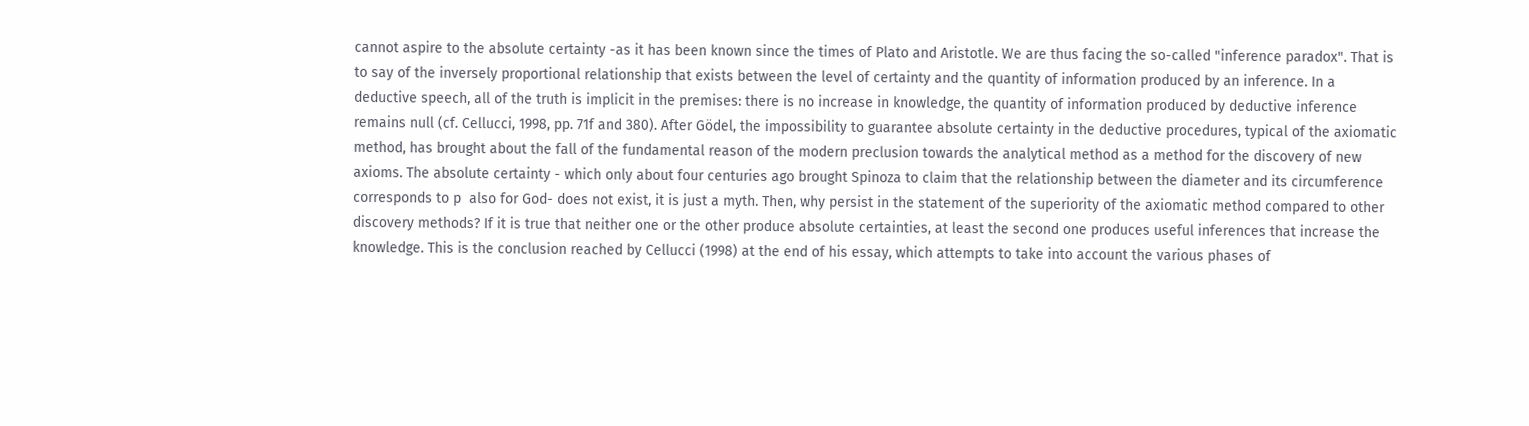cannot aspire to the absolute certainty -as it has been known since the times of Plato and Aristotle. We are thus facing the so-called "inference paradox". That is to say of the inversely proportional relationship that exists between the level of certainty and the quantity of information produced by an inference. In a deductive speech, all of the truth is implicit in the premises: there is no increase in knowledge, the quantity of information produced by deductive inference remains null (cf. Cellucci, 1998, pp. 71f and 380). After Gödel, the impossibility to guarantee absolute certainty in the deductive procedures, typical of the axiomatic method, has brought about the fall of the fundamental reason of the modern preclusion towards the analytical method as a method for the discovery of new axioms. The absolute certainty - which only about four centuries ago brought Spinoza to claim that the relationship between the diameter and its circumference corresponds to p  also for God- does not exist, it is just a myth. Then, why persist in the statement of the superiority of the axiomatic method compared to other discovery methods? If it is true that neither one or the other produce absolute certainties, at least the second one produces useful inferences that increase the knowledge. This is the conclusion reached by Cellucci (1998) at the end of his essay, which attempts to take into account the various phases of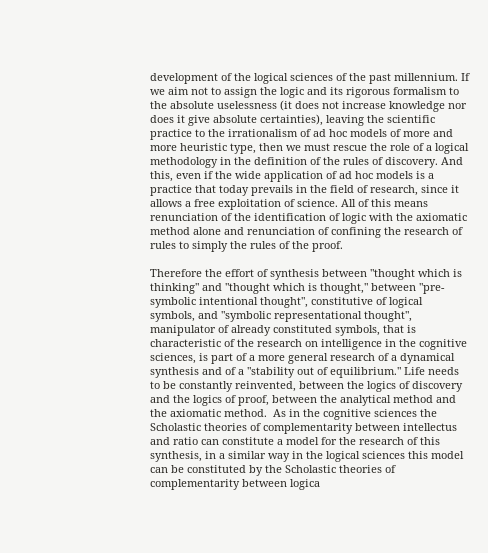development of the logical sciences of the past millennium. If we aim not to assign the logic and its rigorous formalism to the absolute uselessness (it does not increase knowledge nor does it give absolute certainties), leaving the scientific practice to the irrationalism of ad hoc models of more and more heuristic type, then we must rescue the role of a logical methodology in the definition of the rules of discovery. And this, even if the wide application of ad hoc models is a practice that today prevails in the field of research, since it allows a free exploitation of science. All of this means renunciation of the identification of logic with the axiomatic method alone and renunciation of confining the research of rules to simply the rules of the proof.

Therefore the effort of synthesis between "thought which is thinking" and "thought which is thought," between "pre-symbolic intentional thought", constitutive of logical symbols, and "symbolic representational thought", manipulator of already constituted symbols, that is characteristic of the research on intelligence in the cognitive sciences, is part of a more general research of a dynamical synthesis and of a "stability out of equilibrium." Life needs to be constantly reinvented, between the logics of discovery and the logics of proof, between the analytical method and the axiomatic method.  As in the cognitive sciences the Scholastic theories of complementarity between intellectus and ratio can constitute a model for the research of this synthesis, in a similar way in the logical sciences this model can be constituted by the Scholastic theories of complementarity between logica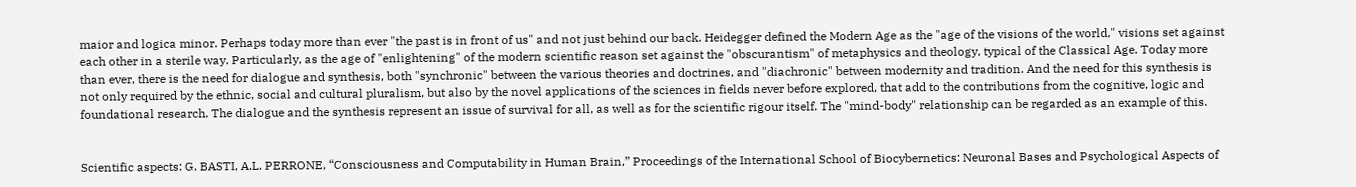maior and logica minor. Perhaps today more than ever "the past is in front of us" and not just behind our back. Heidegger defined the Modern Age as the "age of the visions of the world," visions set against each other in a sterile way. Particularly, as the age of "enlightening" of the modern scientific reason set against the "obscurantism" of metaphysics and theology, typical of the Classical Age. Today more than ever, there is the need for dialogue and synthesis, both "synchronic" between the various theories and doctrines, and "diachronic" between modernity and tradition. And the need for this synthesis is not only required by the ethnic, social and cultural pluralism, but also by the novel applications of the sciences in fields never before explored, that add to the contributions from the cognitive, logic and foundational research. The dialogue and the synthesis represent an issue of survival for all, as well as for the scientific rigour itself. The "mind-body" relationship can be regarded as an example of this.


Scientific aspects: G. BASTI, A.L. PERRONE, “Consciousness and Computability in Human Brain,” Proceedings of the International School of Biocybernetics: Neuronal Bases and Psychological Aspects of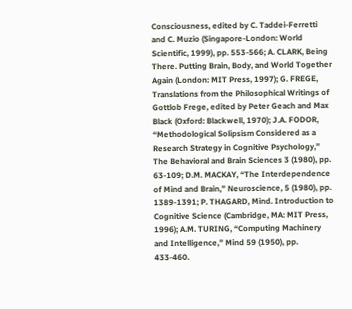Consciousness, edited by C. Taddei-Ferretti and C. Muzio (Singapore-London: World Scientific, 1999), pp. 553-566; A. CLARK, Being There. Putting Brain, Body, and World Together Again (London: MIT Press, 1997); G. FREGE, Translations from the Philosophical Writings of Gottlob Frege, edited by Peter Geach and Max Black (Oxford: Blackwell, 1970); J.A. FODOR, “Methodological Solipsism Considered as a Research Strategy in Cognitive Psychology,” The Behavioral and Brain Sciences 3 (1980), pp. 63-109; D.M. MACKAY, “The Interdependence of Mind and Brain,” Neuroscience, 5 (1980), pp. 1389-1391; P. THAGARD, Mind. Introduction to Cognitive Science (Cambridge, MA: MIT Press, 1996); A.M. TURING, “Computing Machinery and Intelligence,” Mind 59 (1950), pp. 433-460.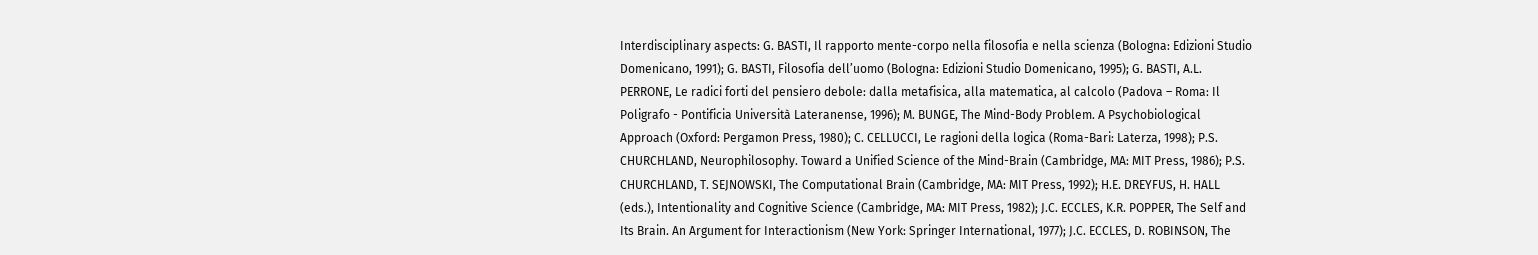Interdisciplinary aspects: G. BASTI, Il rapporto mente-corpo nella filosofia e nella scienza (Bologna: Edizioni Studio Domenicano, 1991); G. BASTI, Filosofia dell’uomo (Bologna: Edizioni Studio Domenicano, 1995); G. BASTI, A.L. PERRONE, Le radici forti del pensiero debole: dalla metafisica, alla matematica, al calcolo (Padova – Roma: Il Poligrafo - Pontificia Università Lateranense, 1996); M. BUNGE, The Mind-Body Problem. A Psychobiological Approach (Oxford: Pergamon Press, 1980); C. CELLUCCI, Le ragioni della logica (Roma-Bari: Laterza, 1998); P.S. CHURCHLAND, Neurophilosophy. Toward a Unified Science of the Mind-Brain (Cambridge, MA: MIT Press, 1986); P.S. CHURCHLAND, T. SEJNOWSKI, The Computational Brain (Cambridge, MA: MIT Press, 1992); H.E. DREYFUS, H. HALL (eds.), Intentionality and Cognitive Science (Cambridge, MA: MIT Press, 1982); J.C. ECCLES, K.R. POPPER, The Self and Its Brain. An Argument for Interactionism (New York: Springer International, 1977); J.C. ECCLES, D. ROBINSON, The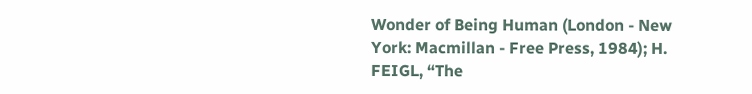Wonder of Being Human (London - New York: Macmillan - Free Press, 1984); H. FEIGL, “The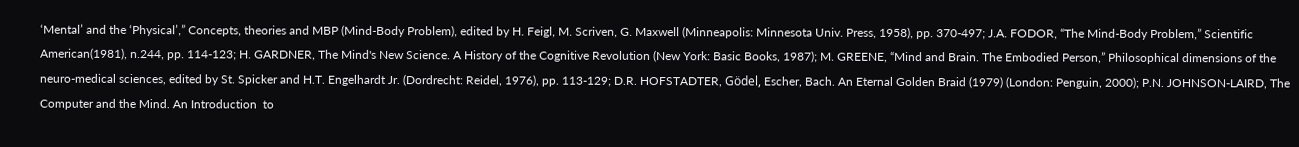‘Mental’ and the ‘Physical’,” Concepts, theories and MBP (Mind-Body Problem), edited by H. Feigl, M. Scriven, G. Maxwell (Minneapolis: Minnesota Univ. Press, 1958), pp. 370-497; J.A. FODOR, “The Mind-Body Problem,” Scientific American(1981), n.244, pp. 114-123; H. GARDNER, The Mind's New Science. A History of the Cognitive Revolution (New York: Basic Books, 1987); M. GREENE, “Mind and Brain. The Embodied Person,” Philosophical dimensions of the neuro-medical sciences, edited by St. Spicker and H.T. Engelhardt Jr. (Dordrecht: Reidel, 1976), pp. 113-129; D.R. HOFSTADTER, Gödel, Escher, Bach. An Eternal Golden Braid (1979) (London: Penguin, 2000); P.N. JOHNSON-LAIRD, The Computer and the Mind. An Introduction  to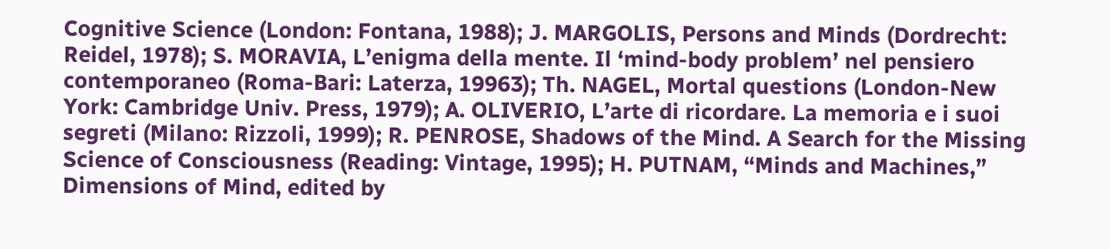Cognitive Science (London: Fontana, 1988); J. MARGOLIS, Persons and Minds (Dordrecht: Reidel, 1978); S. MORAVIA, L’enigma della mente. Il ‘mind-body problem’ nel pensiero contemporaneo (Roma-Bari: Laterza, 19963); Th. NAGEL, Mortal questions (London-New York: Cambridge Univ. Press, 1979); A. OLIVERIO, L’arte di ricordare. La memoria e i suoi segreti (Milano: Rizzoli, 1999); R. PENROSE, Shadows of the Mind. A Search for the Missing Science of Consciousness (Reading: Vintage, 1995); H. PUTNAM, “Minds and Machines,” Dimensions of Mind, edited by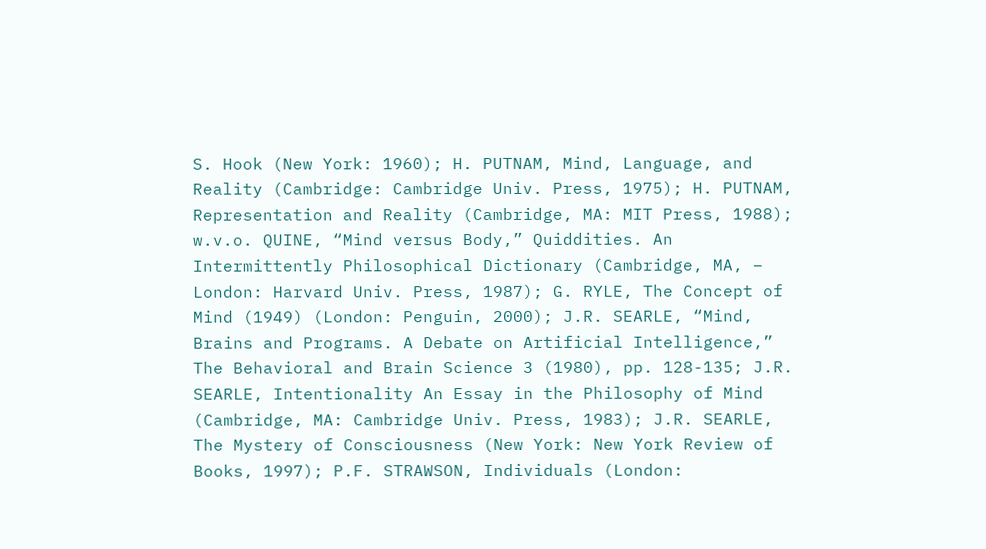S. Hook (New York: 1960); H. PUTNAM, Mind, Language, and Reality (Cambridge: Cambridge Univ. Press, 1975); H. PUTNAM, Representation and Reality (Cambridge, MA: MIT Press, 1988); w.v.o. QUINE, “Mind versus Body,” Quiddities. An Intermittently Philosophical Dictionary (Cambridge, MA, – London: Harvard Univ. Press, 1987); G. RYLE, The Concept of Mind (1949) (London: Penguin, 2000); J.R. SEARLE, “Mind, Brains and Programs. A Debate on Artificial Intelligence,” The Behavioral and Brain Science 3 (1980), pp. 128-135; J.R. SEARLE, Intentionality An Essay in the Philosophy of Mind (Cambridge, MA: Cambridge Univ. Press, 1983); J.R. SEARLE, The Mystery of Consciousness (New York: New York Review of Books, 1997); P.F. STRAWSON, Individuals (London: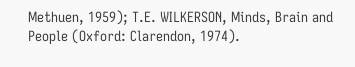Methuen, 1959); T.E. WILKERSON, Minds, Brain and People (Oxford: Clarendon, 1974).